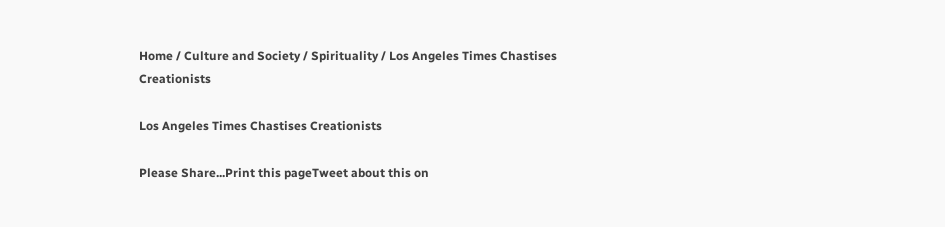Home / Culture and Society / Spirituality / Los Angeles Times Chastises Creationists

Los Angeles Times Chastises Creationists

Please Share...Print this pageTweet about this on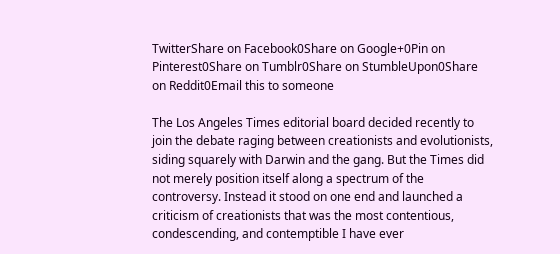TwitterShare on Facebook0Share on Google+0Pin on Pinterest0Share on Tumblr0Share on StumbleUpon0Share on Reddit0Email this to someone

The Los Angeles Times editorial board decided recently to join the debate raging between creationists and evolutionists, siding squarely with Darwin and the gang. But the Times did not merely position itself along a spectrum of the controversy. Instead it stood on one end and launched a criticism of creationists that was the most contentious, condescending, and contemptible I have ever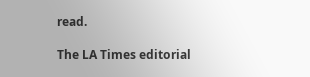read.

The LA Times editorial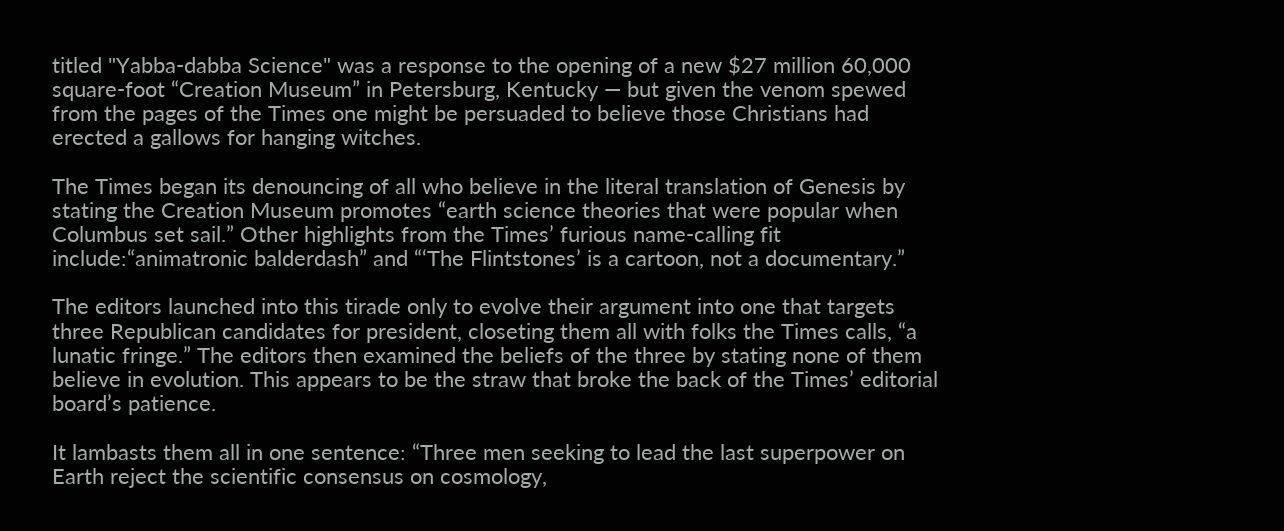titled "Yabba-dabba Science" was a response to the opening of a new $27 million 60,000 square-foot “Creation Museum” in Petersburg, Kentucky — but given the venom spewed from the pages of the Times one might be persuaded to believe those Christians had erected a gallows for hanging witches.

The Times began its denouncing of all who believe in the literal translation of Genesis by stating the Creation Museum promotes “earth science theories that were popular when Columbus set sail.” Other highlights from the Times’ furious name-calling fit include:“animatronic balderdash” and “‘The Flintstones’ is a cartoon, not a documentary.”

The editors launched into this tirade only to evolve their argument into one that targets three Republican candidates for president, closeting them all with folks the Times calls, “a lunatic fringe.” The editors then examined the beliefs of the three by stating none of them believe in evolution. This appears to be the straw that broke the back of the Times’ editorial board’s patience.

It lambasts them all in one sentence: “Three men seeking to lead the last superpower on Earth reject the scientific consensus on cosmology,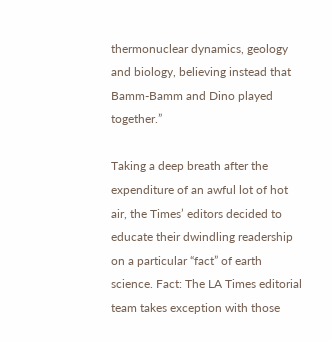thermonuclear dynamics, geology and biology, believing instead that Bamm-Bamm and Dino played together.”

Taking a deep breath after the expenditure of an awful lot of hot air, the Times’ editors decided to educate their dwindling readership on a particular “fact” of earth science. Fact: The LA Times editorial team takes exception with those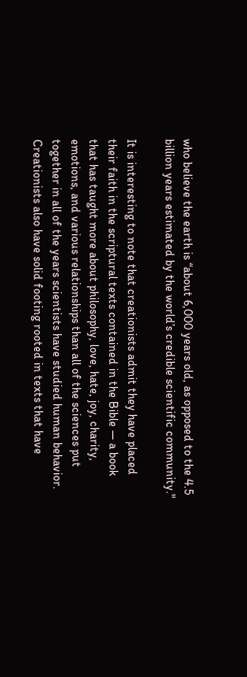who believe the earth is “about 6,000 years old, as opposed to the 4.5 billion years estimated by the world’s credible scientific community."

It is interesting to note that creationists admit they have placed their faith in the scriptural texts contained in the Bible — a book that has taught more about philosophy, love, hate, joy, charity, emotions, and various relationships than all of the sciences put together in all of the years scientists have studied human behavior. Creationists also have solid footing rooted in texts that have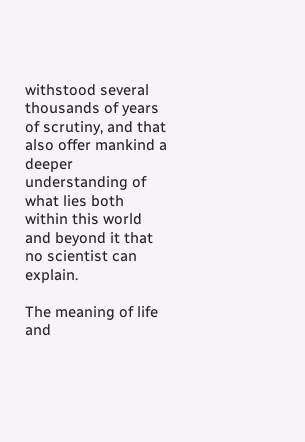withstood several thousands of years of scrutiny, and that also offer mankind a deeper understanding of what lies both within this world and beyond it that no scientist can explain.

The meaning of life and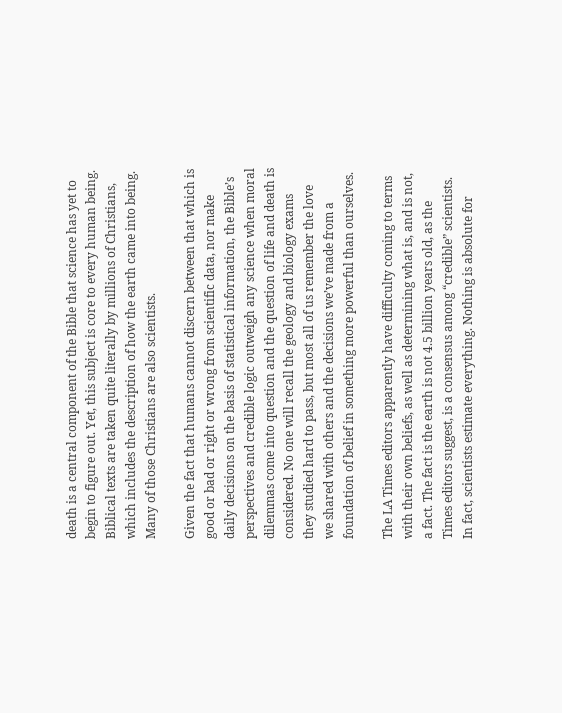death is a central component of the Bible that science has yet to begin to figure out. Yet, this subject is core to every human being. Biblical texts are taken quite literally by millions of Christians, which includes the description of how the earth came into being. Many of those Christians are also scientists.

Given the fact that humans cannot discern between that which is good or bad or right or wrong from scientific data, nor make daily decisions on the basis of statistical information, the Bible’s perspectives and credible logic outweigh any science when moral dilemmas come into question and the question of life and death is considered. No one will recall the geology and biology exams they studied hard to pass, but most all of us remember the love we shared with others and the decisions we’ve made from a foundation of belief in something more powerful than ourselves.

The LA Times editors apparently have difficulty coming to terms with their own beliefs, as well as determining what is, and is not, a fact. The fact is the earth is not 4.5 billion years old, as the Times editors suggest, is a consensus among “credible” scientists. In fact, scientists estimate everything. Nothing is absolute for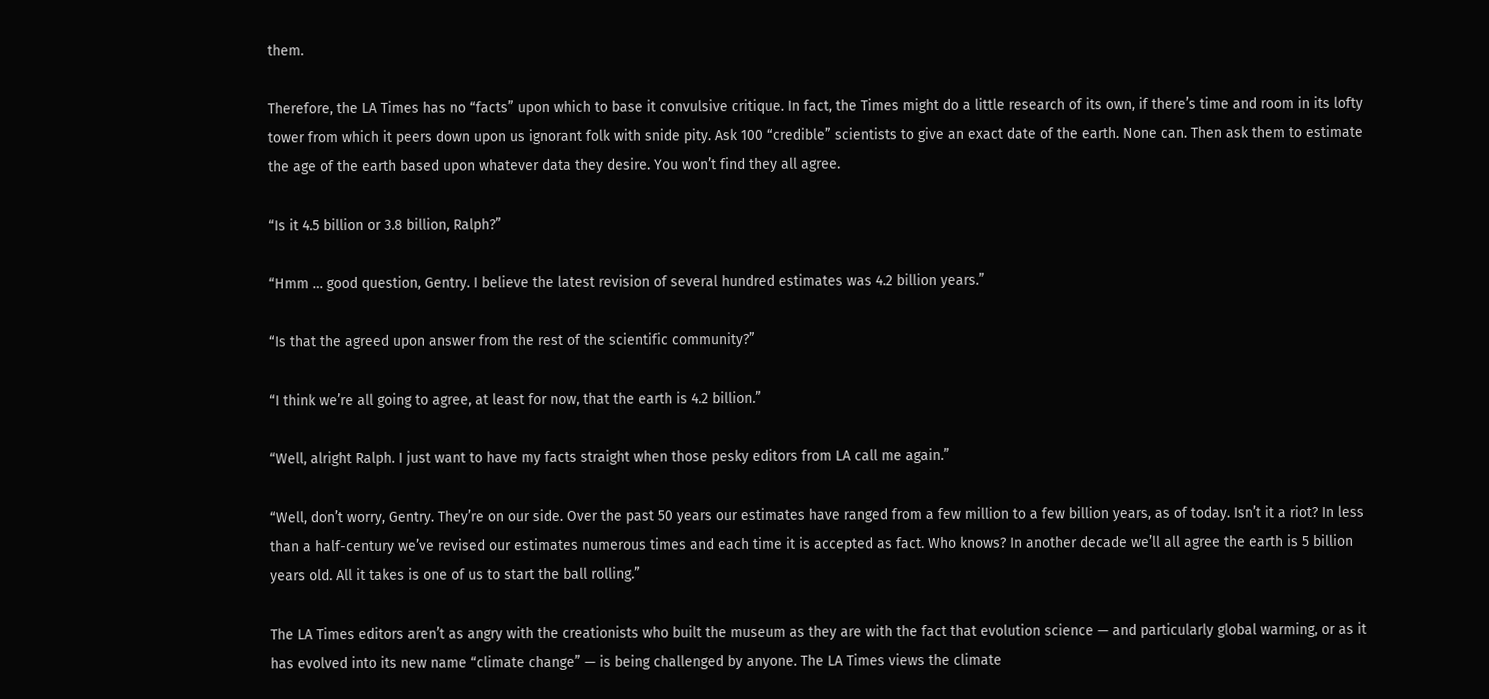them.

Therefore, the LA Times has no “facts” upon which to base it convulsive critique. In fact, the Times might do a little research of its own, if there’s time and room in its lofty tower from which it peers down upon us ignorant folk with snide pity. Ask 100 “credible” scientists to give an exact date of the earth. None can. Then ask them to estimate the age of the earth based upon whatever data they desire. You won’t find they all agree.

“Is it 4.5 billion or 3.8 billion, Ralph?”

“Hmm … good question, Gentry. I believe the latest revision of several hundred estimates was 4.2 billion years.”

“Is that the agreed upon answer from the rest of the scientific community?”

“I think we’re all going to agree, at least for now, that the earth is 4.2 billion.”

“Well, alright Ralph. I just want to have my facts straight when those pesky editors from LA call me again.”

“Well, don’t worry, Gentry. They’re on our side. Over the past 50 years our estimates have ranged from a few million to a few billion years, as of today. Isn’t it a riot? In less than a half-century we’ve revised our estimates numerous times and each time it is accepted as fact. Who knows? In another decade we’ll all agree the earth is 5 billion years old. All it takes is one of us to start the ball rolling.”

The LA Times editors aren’t as angry with the creationists who built the museum as they are with the fact that evolution science — and particularly global warming, or as it has evolved into its new name “climate change” — is being challenged by anyone. The LA Times views the climate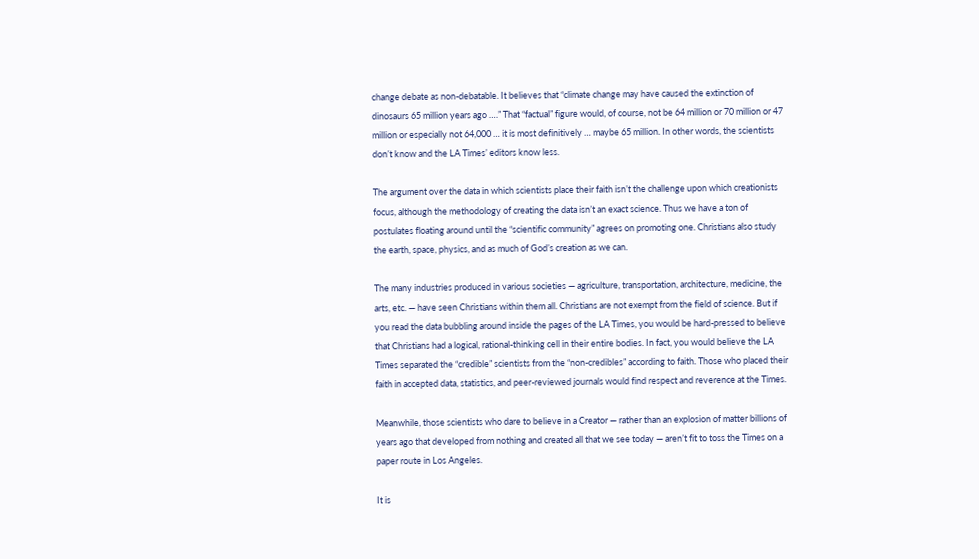change debate as non-debatable. It believes that “climate change may have caused the extinction of dinosaurs 65 million years ago ….” That “factual” figure would, of course, not be 64 million or 70 million or 47 million or especially not 64,000 … it is most definitively … maybe 65 million. In other words, the scientists don’t know and the LA Times’ editors know less.

The argument over the data in which scientists place their faith isn’t the challenge upon which creationists focus, although the methodology of creating the data isn’t an exact science. Thus we have a ton of postulates floating around until the “scientific community” agrees on promoting one. Christians also study the earth, space, physics, and as much of God’s creation as we can.

The many industries produced in various societies — agriculture, transportation, architecture, medicine, the arts, etc. — have seen Christians within them all. Christians are not exempt from the field of science. But if you read the data bubbling around inside the pages of the LA Times, you would be hard-pressed to believe that Christians had a logical, rational-thinking cell in their entire bodies. In fact, you would believe the LA Times separated the “credible” scientists from the “non-credibles” according to faith. Those who placed their faith in accepted data, statistics, and peer-reviewed journals would find respect and reverence at the Times.

Meanwhile, those scientists who dare to believe in a Creator — rather than an explosion of matter billions of years ago that developed from nothing and created all that we see today — aren’t fit to toss the Times on a paper route in Los Angeles.

It is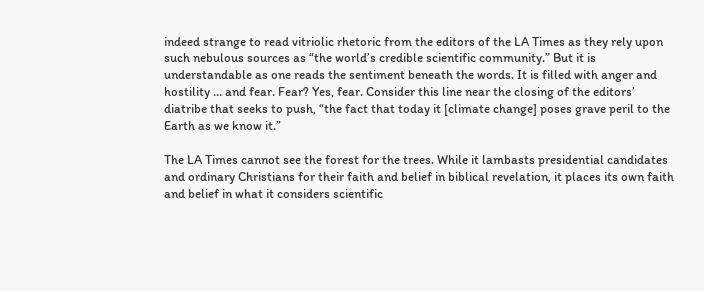indeed strange to read vitriolic rhetoric from the editors of the LA Times as they rely upon such nebulous sources as “the world’s credible scientific community.” But it is understandable as one reads the sentiment beneath the words. It is filled with anger and hostility … and fear. Fear? Yes, fear. Consider this line near the closing of the editors’ diatribe that seeks to push, “the fact that today it [climate change] poses grave peril to the Earth as we know it.”

The LA Times cannot see the forest for the trees. While it lambasts presidential candidates and ordinary Christians for their faith and belief in biblical revelation, it places its own faith and belief in what it considers scientific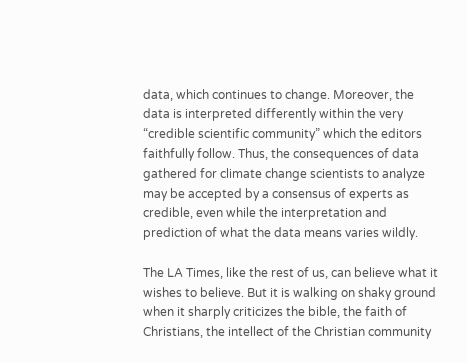data, which continues to change. Moreover, the data is interpreted differently within the very “credible scientific community” which the editors faithfully follow. Thus, the consequences of data gathered for climate change scientists to analyze may be accepted by a consensus of experts as credible, even while the interpretation and prediction of what the data means varies wildly.

The LA Times, like the rest of us, can believe what it wishes to believe. But it is walking on shaky ground when it sharply criticizes the bible, the faith of Christians, the intellect of the Christian community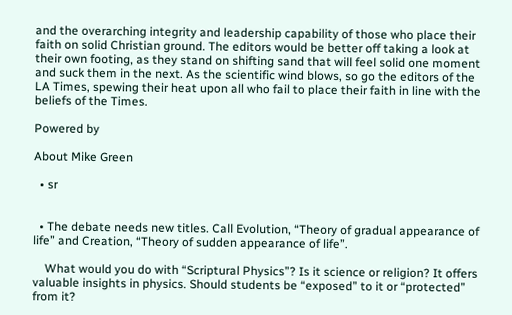and the overarching integrity and leadership capability of those who place their faith on solid Christian ground. The editors would be better off taking a look at their own footing, as they stand on shifting sand that will feel solid one moment and suck them in the next. As the scientific wind blows, so go the editors of the LA Times, spewing their heat upon all who fail to place their faith in line with the beliefs of the Times.

Powered by

About Mike Green

  • sr


  • The debate needs new titles. Call Evolution, “Theory of gradual appearance of life” and Creation, “Theory of sudden appearance of life”.

    What would you do with “Scriptural Physics”? Is it science or religion? It offers valuable insights in physics. Should students be “exposed” to it or “protected” from it?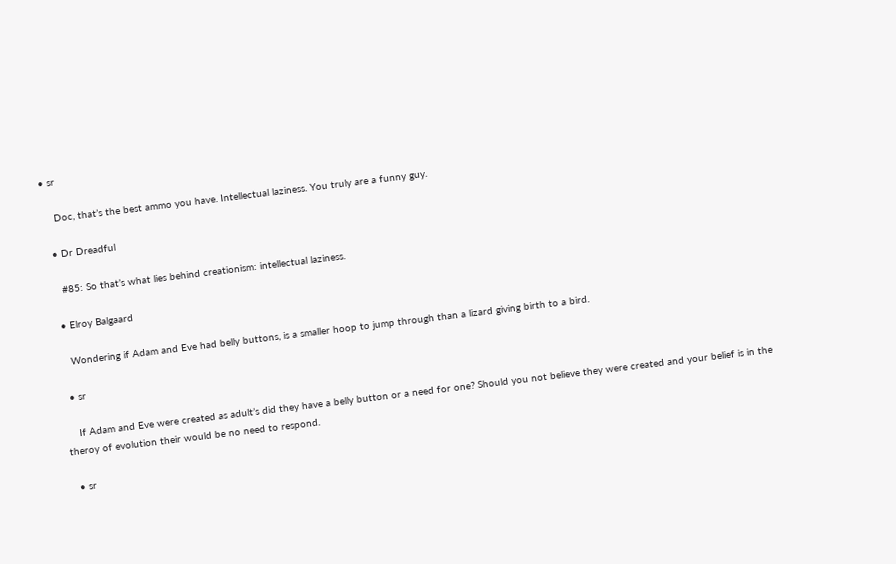• sr

    Doc, that’s the best ammo you have. Intellectual laziness. You truly are a funny guy.

  • Dr Dreadful

    #85: So that’s what lies behind creationism: intellectual laziness.

  • Elroy Balgaard

    Wondering if Adam and Eve had belly buttons, is a smaller hoop to jump through than a lizard giving birth to a bird.

  • sr

    If Adam and Eve were created as adult’s did they have a belly button or a need for one? Should you not believe they were created and your belief is in the theroy of evolution their would be no need to respond.

  • sr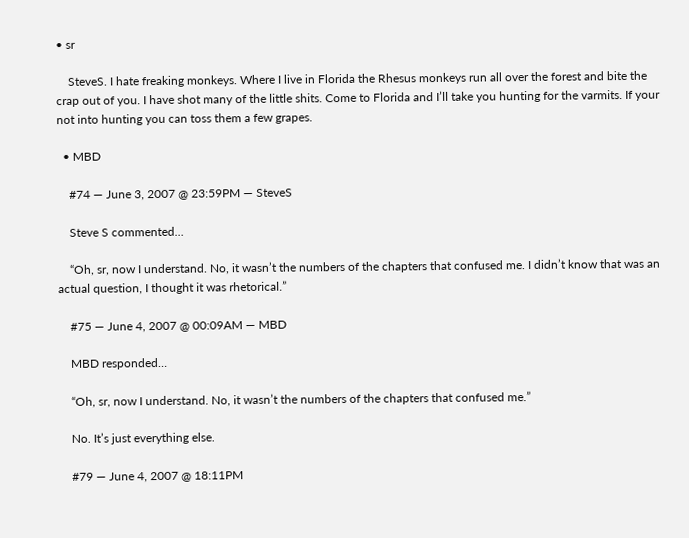• sr

    SteveS. I hate freaking monkeys. Where I live in Florida the Rhesus monkeys run all over the forest and bite the crap out of you. I have shot many of the little shits. Come to Florida and I’ll take you hunting for the varmits. If your not into hunting you can toss them a few grapes.

  • MBD

    #74 — June 3, 2007 @ 23:59PM — SteveS

    Steve S commented…

    “Oh, sr, now I understand. No, it wasn’t the numbers of the chapters that confused me. I didn’t know that was an actual question, I thought it was rhetorical.”

    #75 — June 4, 2007 @ 00:09AM — MBD

    MBD responded…

    “Oh, sr, now I understand. No, it wasn’t the numbers of the chapters that confused me.”

    No. It’s just everything else.

    #79 — June 4, 2007 @ 18:11PM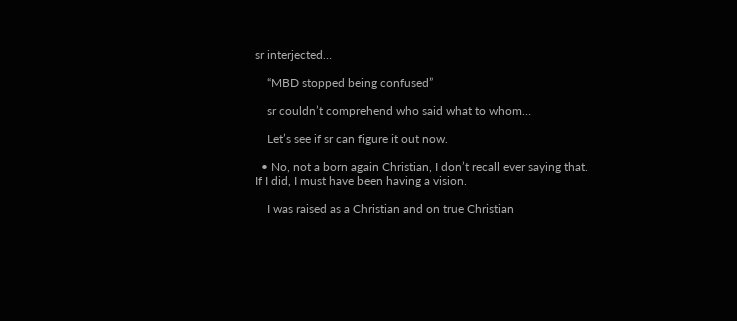sr interjected…

    “MBD stopped being confused”

    sr couldn’t comprehend who said what to whom…

    Let’s see if sr can figure it out now.

  • No, not a born again Christian, I don’t recall ever saying that. If I did, I must have been having a vision.

    I was raised as a Christian and on true Christian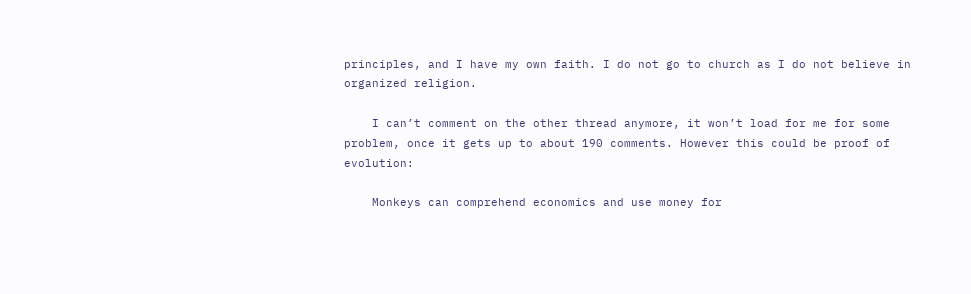principles, and I have my own faith. I do not go to church as I do not believe in organized religion.

    I can’t comment on the other thread anymore, it won’t load for me for some problem, once it gets up to about 190 comments. However this could be proof of evolution:

    Monkeys can comprehend economics and use money for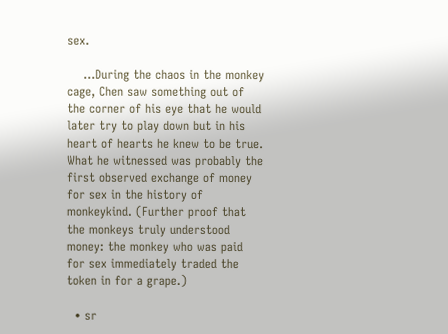sex.

    …During the chaos in the monkey cage, Chen saw something out of the corner of his eye that he would later try to play down but in his heart of hearts he knew to be true. What he witnessed was probably the first observed exchange of money for sex in the history of monkeykind. (Further proof that the monkeys truly understood money: the monkey who was paid for sex immediately traded the token in for a grape.)

  • sr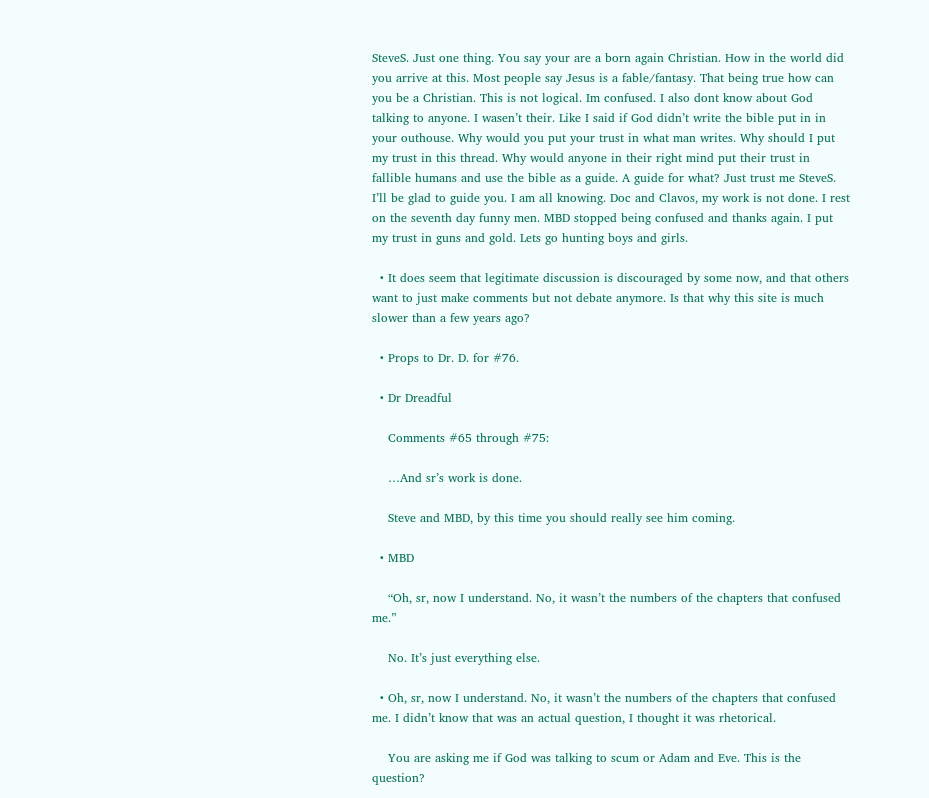SteveS. Just one thing. You say your are a born again Christian. How in the world did you arrive at this. Most people say Jesus is a fable/fantasy. That being true how can you be a Christian. This is not logical. Im confused. I also dont know about God talking to anyone. I wasen’t their. Like I said if God didn’t write the bible put in in your outhouse. Why would you put your trust in what man writes. Why should I put my trust in this thread. Why would anyone in their right mind put their trust in fallible humans and use the bible as a guide. A guide for what? Just trust me SteveS. I’ll be glad to guide you. I am all knowing. Doc and Clavos, my work is not done. I rest on the seventh day funny men. MBD stopped being confused and thanks again. I put my trust in guns and gold. Lets go hunting boys and girls.

  • It does seem that legitimate discussion is discouraged by some now, and that others want to just make comments but not debate anymore. Is that why this site is much slower than a few years ago?

  • Props to Dr. D. for #76.

  • Dr Dreadful

    Comments #65 through #75:

    …And sr’s work is done.

    Steve and MBD, by this time you should really see him coming.

  • MBD

    “Oh, sr, now I understand. No, it wasn’t the numbers of the chapters that confused me.”

    No. It’s just everything else.

  • Oh, sr, now I understand. No, it wasn’t the numbers of the chapters that confused me. I didn’t know that was an actual question, I thought it was rhetorical.

    You are asking me if God was talking to scum or Adam and Eve. This is the question?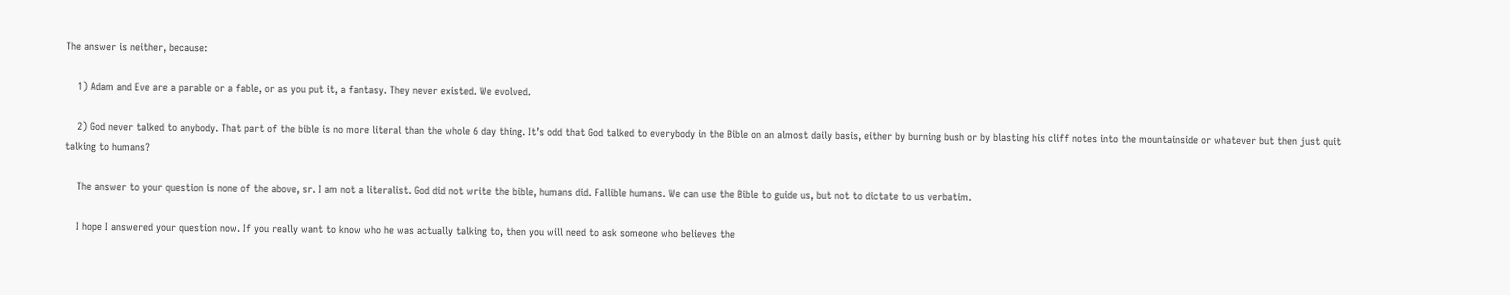The answer is neither, because:

    1) Adam and Eve are a parable or a fable, or as you put it, a fantasy. They never existed. We evolved.

    2) God never talked to anybody. That part of the bible is no more literal than the whole 6 day thing. It’s odd that God talked to everybody in the Bible on an almost daily basis, either by burning bush or by blasting his cliff notes into the mountainside or whatever but then just quit talking to humans?

    The answer to your question is none of the above, sr. I am not a literalist. God did not write the bible, humans did. Fallible humans. We can use the Bible to guide us, but not to dictate to us verbatim.

    I hope I answered your question now. If you really want to know who he was actually talking to, then you will need to ask someone who believes the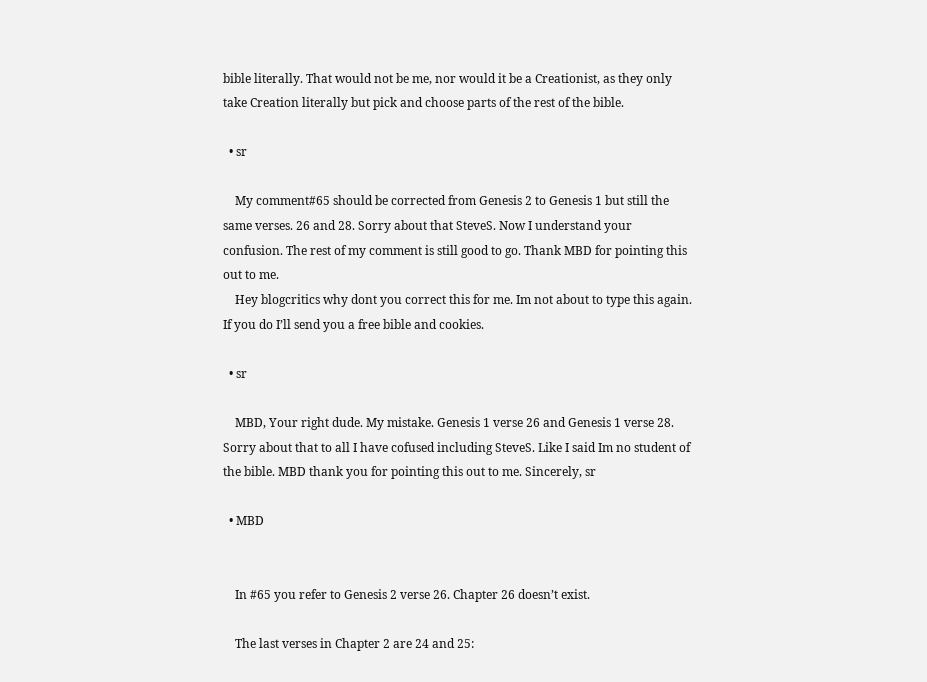bible literally. That would not be me, nor would it be a Creationist, as they only take Creation literally but pick and choose parts of the rest of the bible.

  • sr

    My comment#65 should be corrected from Genesis 2 to Genesis 1 but still the same verses. 26 and 28. Sorry about that SteveS. Now I understand your confusion. The rest of my comment is still good to go. Thank MBD for pointing this out to me.
    Hey blogcritics why dont you correct this for me. Im not about to type this again. If you do I’ll send you a free bible and cookies.

  • sr

    MBD, Your right dude. My mistake. Genesis 1 verse 26 and Genesis 1 verse 28. Sorry about that to all I have cofused including SteveS. Like I said Im no student of the bible. MBD thank you for pointing this out to me. Sincerely, sr

  • MBD


    In #65 you refer to Genesis 2 verse 26. Chapter 26 doesn’t exist.

    The last verses in Chapter 2 are 24 and 25: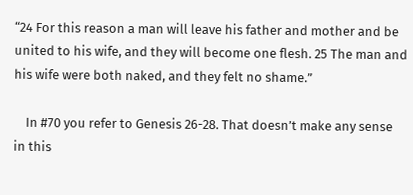“24 For this reason a man will leave his father and mother and be united to his wife, and they will become one flesh. 25 The man and his wife were both naked, and they felt no shame.”

    In #70 you refer to Genesis 26-28. That doesn’t make any sense in this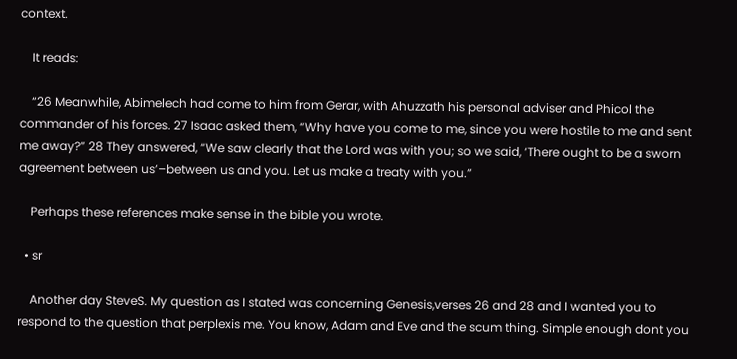context.

    It reads:

    “26 Meanwhile, Abimelech had come to him from Gerar, with Ahuzzath his personal adviser and Phicol the commander of his forces. 27 Isaac asked them, “Why have you come to me, since you were hostile to me and sent me away?” 28 They answered, “We saw clearly that the Lord was with you; so we said, ‘There ought to be a sworn agreement between us’–between us and you. Let us make a treaty with you.”

    Perhaps these references make sense in the bible you wrote.

  • sr

    Another day SteveS. My question as I stated was concerning Genesis,verses 26 and 28 and I wanted you to respond to the question that perplexis me. You know, Adam and Eve and the scum thing. Simple enough dont you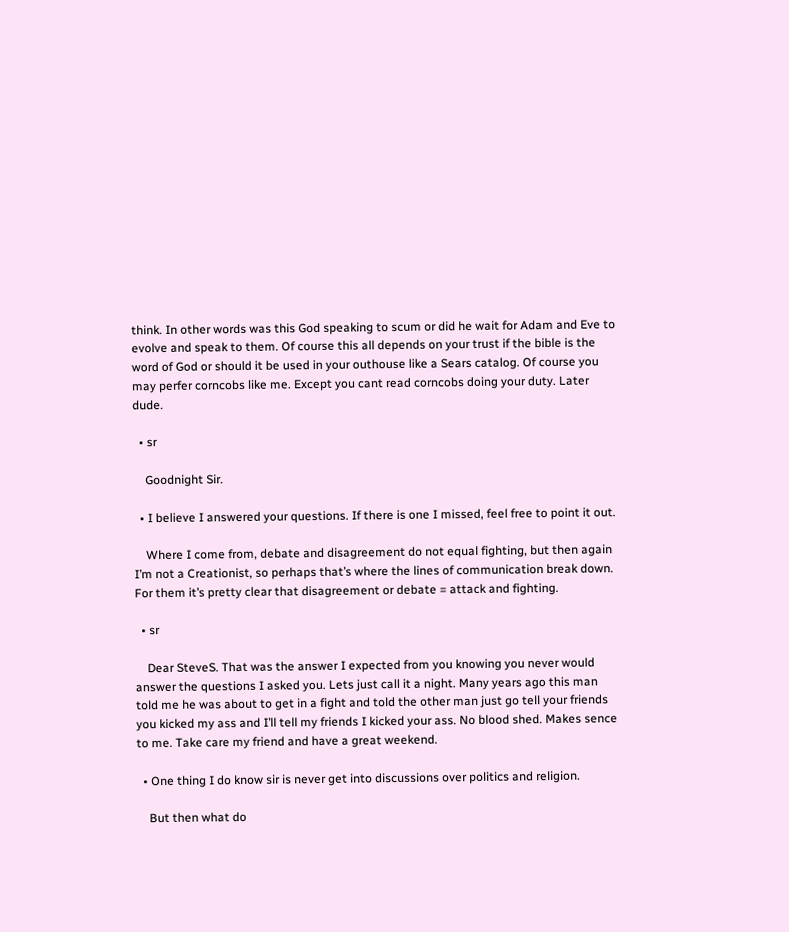think. In other words was this God speaking to scum or did he wait for Adam and Eve to evolve and speak to them. Of course this all depends on your trust if the bible is the word of God or should it be used in your outhouse like a Sears catalog. Of course you may perfer corncobs like me. Except you cant read corncobs doing your duty. Later dude.

  • sr

    Goodnight Sir.

  • I believe I answered your questions. If there is one I missed, feel free to point it out.

    Where I come from, debate and disagreement do not equal fighting, but then again I’m not a Creationist, so perhaps that’s where the lines of communication break down. For them it’s pretty clear that disagreement or debate = attack and fighting.

  • sr

    Dear SteveS. That was the answer I expected from you knowing you never would answer the questions I asked you. Lets just call it a night. Many years ago this man told me he was about to get in a fight and told the other man just go tell your friends you kicked my ass and I’ll tell my friends I kicked your ass. No blood shed. Makes sence to me. Take care my friend and have a great weekend.

  • One thing I do know sir is never get into discussions over politics and religion.

    But then what do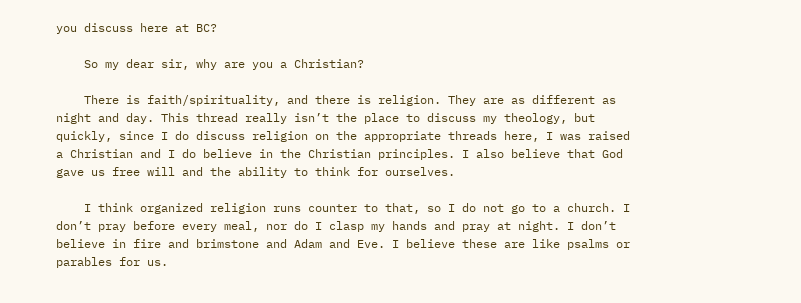you discuss here at BC?

    So my dear sir, why are you a Christian?

    There is faith/spirituality, and there is religion. They are as different as night and day. This thread really isn’t the place to discuss my theology, but quickly, since I do discuss religion on the appropriate threads here, I was raised a Christian and I do believe in the Christian principles. I also believe that God gave us free will and the ability to think for ourselves.

    I think organized religion runs counter to that, so I do not go to a church. I don’t pray before every meal, nor do I clasp my hands and pray at night. I don’t believe in fire and brimstone and Adam and Eve. I believe these are like psalms or parables for us.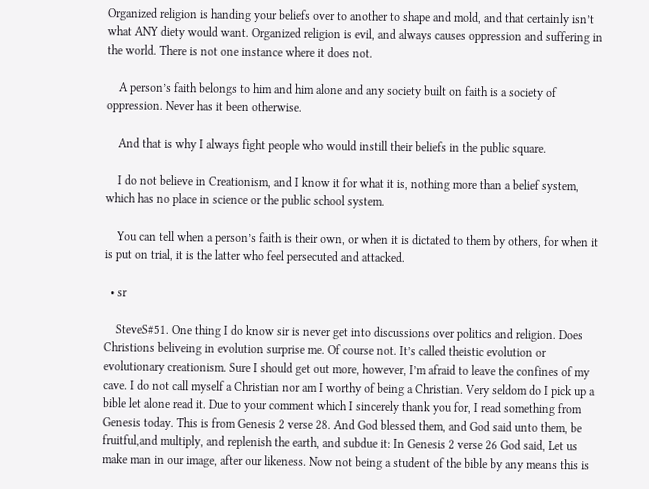Organized religion is handing your beliefs over to another to shape and mold, and that certainly isn’t what ANY diety would want. Organized religion is evil, and always causes oppression and suffering in the world. There is not one instance where it does not.

    A person’s faith belongs to him and him alone and any society built on faith is a society of oppression. Never has it been otherwise.

    And that is why I always fight people who would instill their beliefs in the public square.

    I do not believe in Creationism, and I know it for what it is, nothing more than a belief system, which has no place in science or the public school system.

    You can tell when a person’s faith is their own, or when it is dictated to them by others, for when it is put on trial, it is the latter who feel persecuted and attacked.

  • sr

    SteveS#51. One thing I do know sir is never get into discussions over politics and religion. Does Christions beliveing in evolution surprise me. Of course not. It’s called theistic evolution or evolutionary creationism. Sure I should get out more, however, I’m afraid to leave the confines of my cave. I do not call myself a Christian nor am I worthy of being a Christian. Very seldom do I pick up a bible let alone read it. Due to your comment which I sincerely thank you for, I read something from Genesis today. This is from Genesis 2 verse 28. And God blessed them, and God said unto them, be fruitful,and multiply, and replenish the earth, and subdue it: In Genesis 2 verse 26 God said, Let us make man in our image, after our likeness. Now not being a student of the bible by any means this is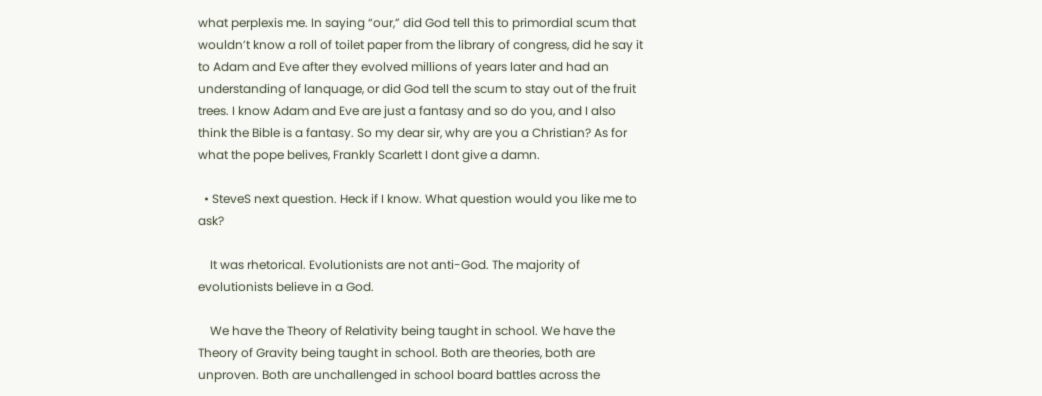what perplexis me. In saying “our,” did God tell this to primordial scum that wouldn’t know a roll of toilet paper from the library of congress, did he say it to Adam and Eve after they evolved millions of years later and had an understanding of lanquage, or did God tell the scum to stay out of the fruit trees. I know Adam and Eve are just a fantasy and so do you, and I also think the Bible is a fantasy. So my dear sir, why are you a Christian? As for what the pope belives, Frankly Scarlett I dont give a damn.

  • SteveS next question. Heck if I know. What question would you like me to ask?

    It was rhetorical. Evolutionists are not anti-God. The majority of evolutionists believe in a God.

    We have the Theory of Relativity being taught in school. We have the Theory of Gravity being taught in school. Both are theories, both are unproven. Both are unchallenged in school board battles across the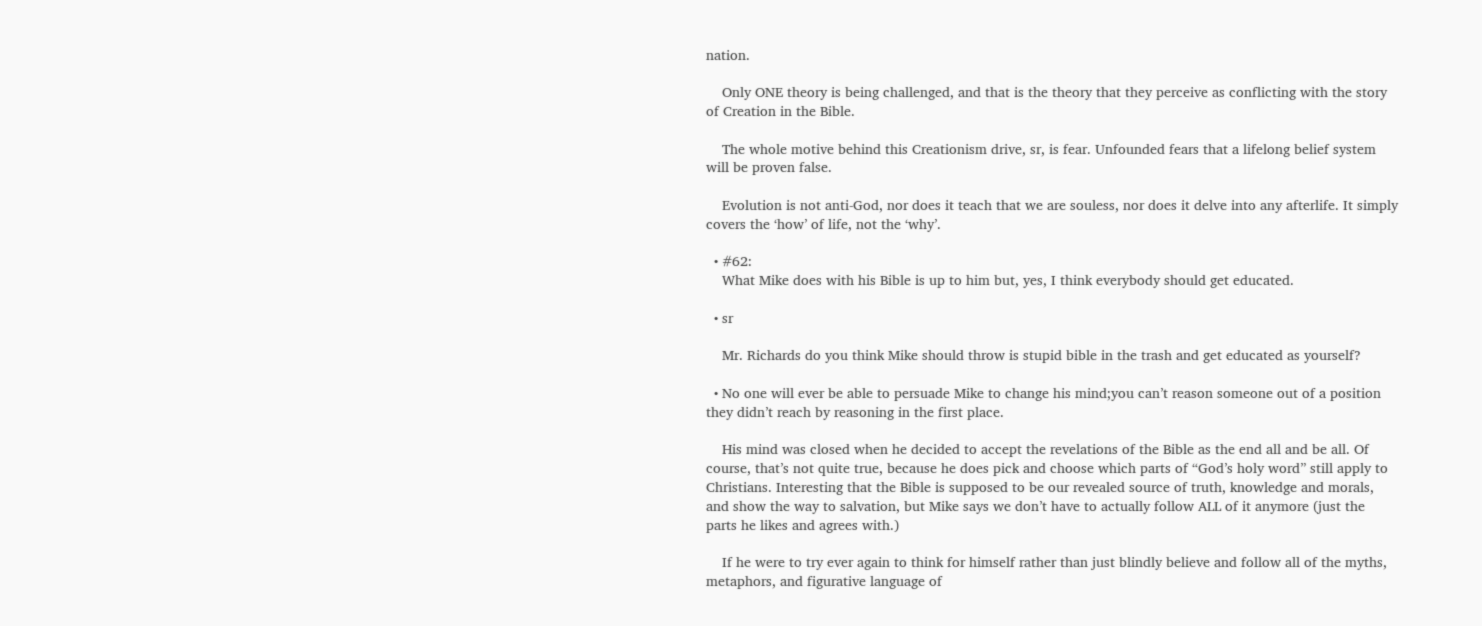nation.

    Only ONE theory is being challenged, and that is the theory that they perceive as conflicting with the story of Creation in the Bible.

    The whole motive behind this Creationism drive, sr, is fear. Unfounded fears that a lifelong belief system will be proven false.

    Evolution is not anti-God, nor does it teach that we are souless, nor does it delve into any afterlife. It simply covers the ‘how’ of life, not the ‘why’.

  • #62:
    What Mike does with his Bible is up to him but, yes, I think everybody should get educated.

  • sr

    Mr. Richards do you think Mike should throw is stupid bible in the trash and get educated as yourself?

  • No one will ever be able to persuade Mike to change his mind;you can’t reason someone out of a position they didn’t reach by reasoning in the first place.

    His mind was closed when he decided to accept the revelations of the Bible as the end all and be all. Of course, that’s not quite true, because he does pick and choose which parts of “God’s holy word” still apply to Christians. Interesting that the Bible is supposed to be our revealed source of truth, knowledge and morals, and show the way to salvation, but Mike says we don’t have to actually follow ALL of it anymore (just the parts he likes and agrees with.)

    If he were to try ever again to think for himself rather than just blindly believe and follow all of the myths, metaphors, and figurative language of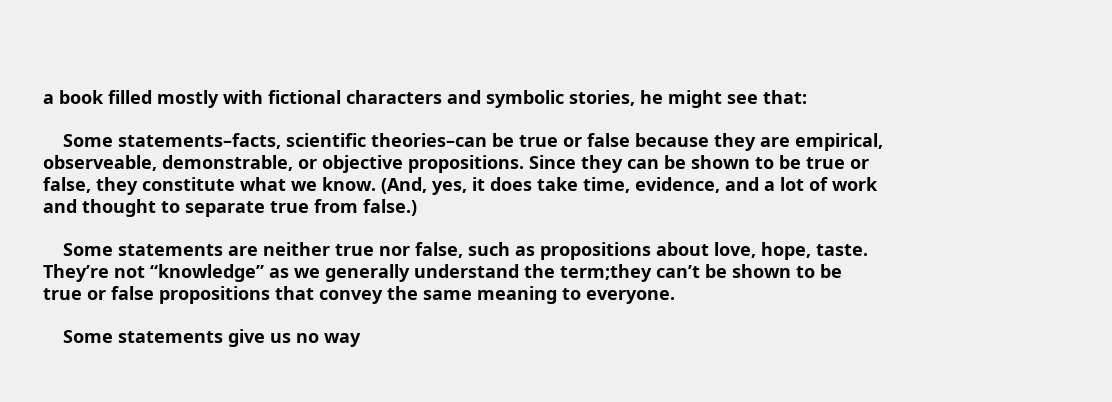a book filled mostly with fictional characters and symbolic stories, he might see that:

    Some statements–facts, scientific theories–can be true or false because they are empirical, observeable, demonstrable, or objective propositions. Since they can be shown to be true or false, they constitute what we know. (And, yes, it does take time, evidence, and a lot of work and thought to separate true from false.)

    Some statements are neither true nor false, such as propositions about love, hope, taste. They’re not “knowledge” as we generally understand the term;they can’t be shown to be true or false propositions that convey the same meaning to everyone.

    Some statements give us no way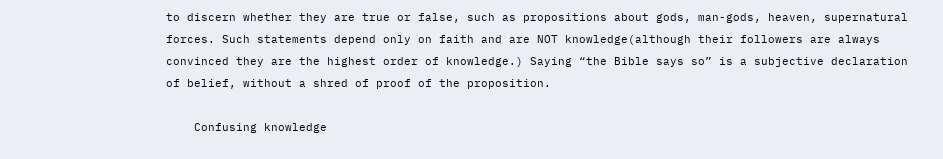to discern whether they are true or false, such as propositions about gods, man-gods, heaven, supernatural forces. Such statements depend only on faith and are NOT knowledge(although their followers are always convinced they are the highest order of knowledge.) Saying “the Bible says so” is a subjective declaration of belief, without a shred of proof of the proposition.

    Confusing knowledge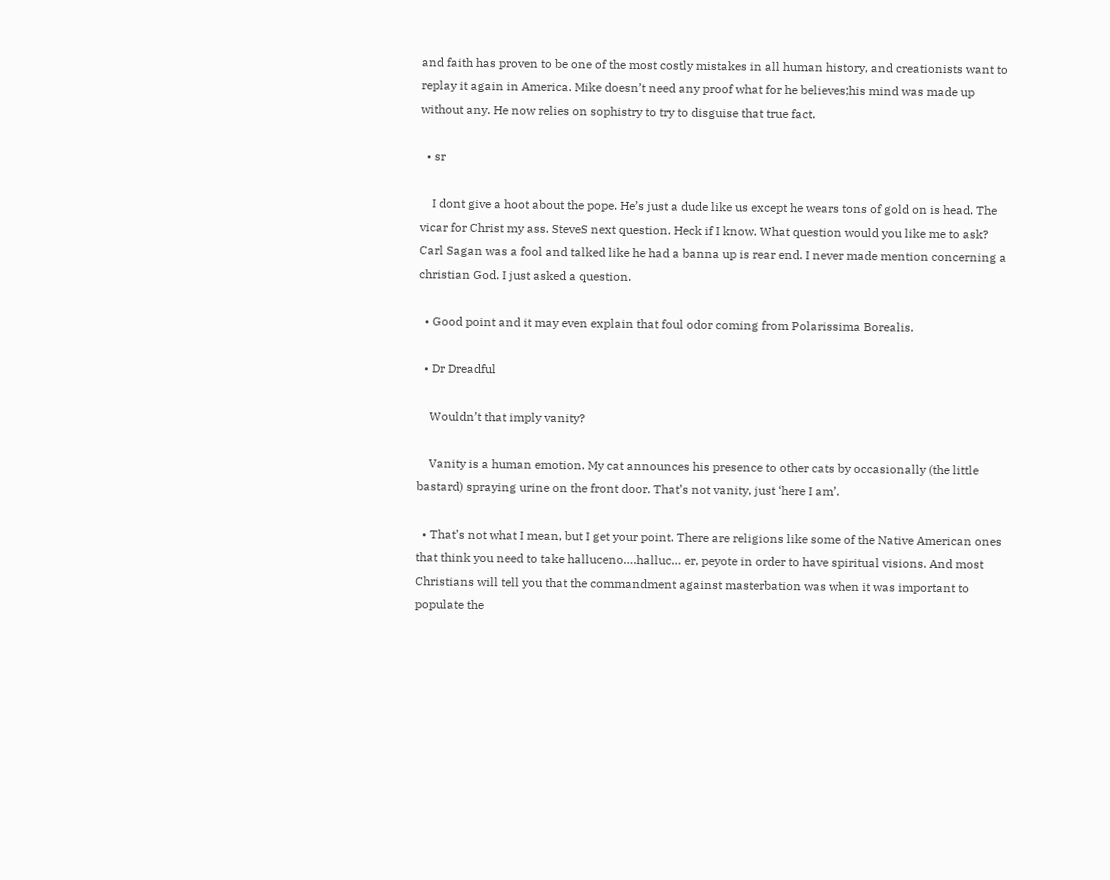and faith has proven to be one of the most costly mistakes in all human history, and creationists want to replay it again in America. Mike doesn’t need any proof what for he believes;his mind was made up without any. He now relies on sophistry to try to disguise that true fact.

  • sr

    I dont give a hoot about the pope. He’s just a dude like us except he wears tons of gold on is head. The vicar for Christ my ass. SteveS next question. Heck if I know. What question would you like me to ask? Carl Sagan was a fool and talked like he had a banna up is rear end. I never made mention concerning a christian God. I just asked a question.

  • Good point and it may even explain that foul odor coming from Polarissima Borealis.

  • Dr Dreadful

    Wouldn’t that imply vanity?

    Vanity is a human emotion. My cat announces his presence to other cats by occasionally (the little bastard) spraying urine on the front door. That’s not vanity, just ‘here I am’.

  • That’s not what I mean, but I get your point. There are religions like some of the Native American ones that think you need to take halluceno….halluc… er, peyote in order to have spiritual visions. And most Christians will tell you that the commandment against masterbation was when it was important to populate the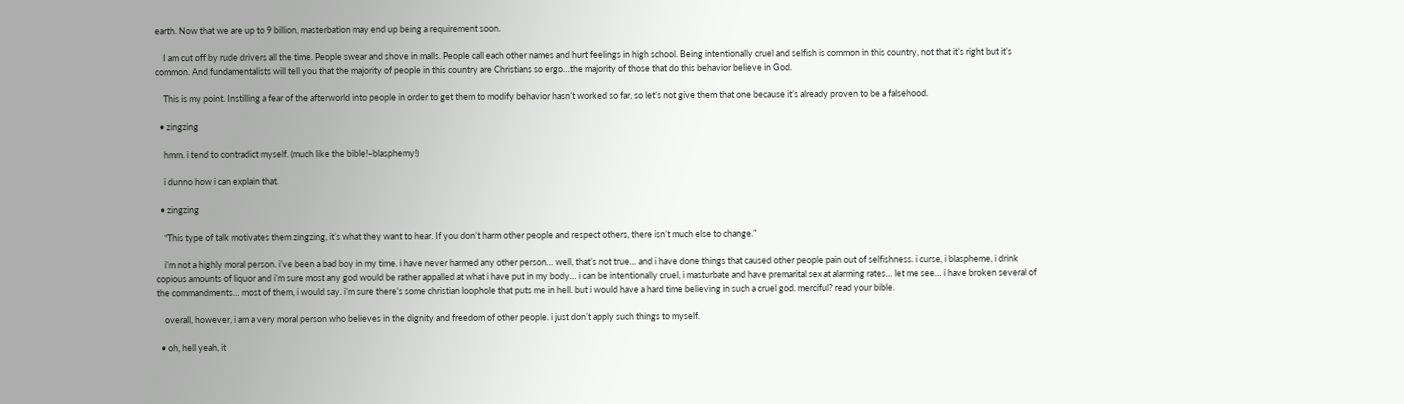earth. Now that we are up to 9 billion, masterbation may end up being a requirement soon.

    I am cut off by rude drivers all the time. People swear and shove in malls. People call each other names and hurt feelings in high school. Being intentionally cruel and selfish is common in this country, not that it’s right but it’s common. And fundamentalists will tell you that the majority of people in this country are Christians so ergo…the majority of those that do this behavior believe in God.

    This is my point. Instilling a fear of the afterworld into people in order to get them to modify behavior hasn’t worked so far, so let’s not give them that one because it’s already proven to be a falsehood.

  • zingzing

    hmm. i tend to contradict myself. (much like the bible!–blasphemy!)

    i dunno how i can explain that.

  • zingzing

    “This type of talk motivates them zingzing, it’s what they want to hear. If you don’t harm other people and respect others, there isn’t much else to change.”

    i’m not a highly moral person. i’ve been a bad boy in my time. i have never harmed any other person… well, that’s not true… and i have done things that caused other people pain out of selfishness. i curse, i blaspheme, i drink copious amounts of liquor and i’m sure most any god would be rather appalled at what i have put in my body… i can be intentionally cruel, i masturbate and have premarital sex at alarming rates… let me see… i have broken several of the commandments… most of them, i would say. i’m sure there’s some christian loophole that puts me in hell. but i would have a hard time believing in such a cruel god. merciful? read your bible.

    overall, however, i am a very moral person who believes in the dignity and freedom of other people. i just don’t apply such things to myself.

  • oh, hell yeah, it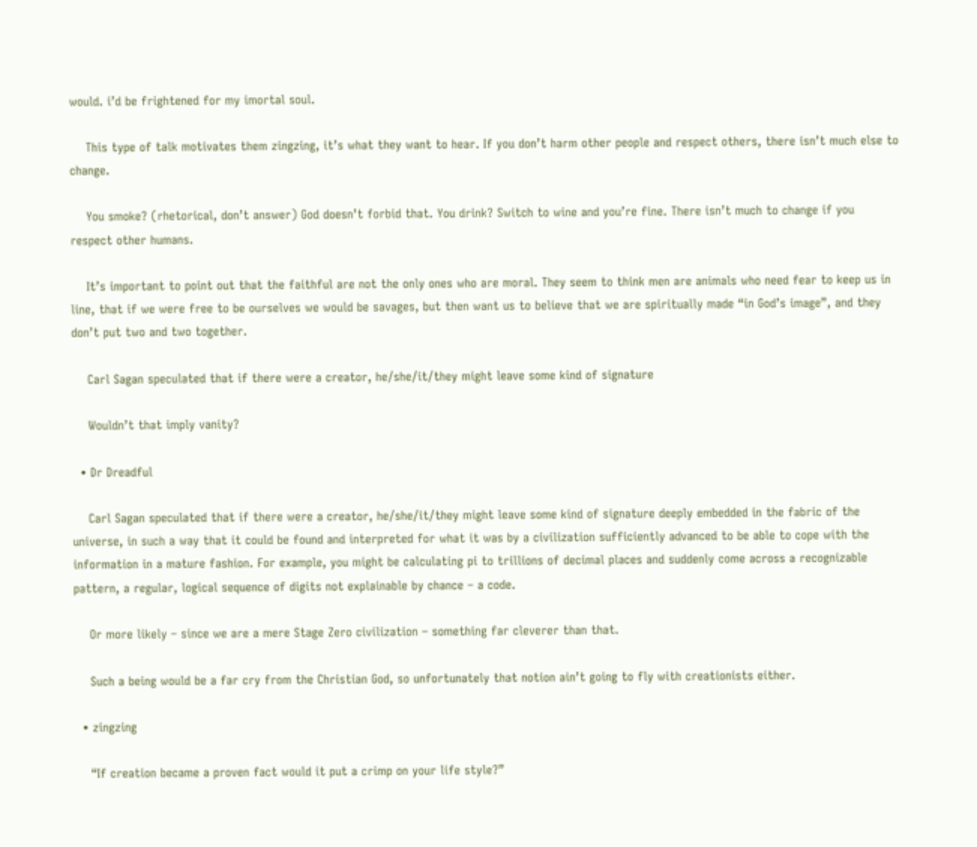would. i’d be frightened for my imortal soul.

    This type of talk motivates them zingzing, it’s what they want to hear. If you don’t harm other people and respect others, there isn’t much else to change.

    You smoke? (rhetorical, don’t answer) God doesn’t forbid that. You drink? Switch to wine and you’re fine. There isn’t much to change if you respect other humans.

    It’s important to point out that the faithful are not the only ones who are moral. They seem to think men are animals who need fear to keep us in line, that if we were free to be ourselves we would be savages, but then want us to believe that we are spiritually made “in God’s image”, and they don’t put two and two together.

    Carl Sagan speculated that if there were a creator, he/she/it/they might leave some kind of signature

    Wouldn’t that imply vanity?

  • Dr Dreadful

    Carl Sagan speculated that if there were a creator, he/she/it/they might leave some kind of signature deeply embedded in the fabric of the universe, in such a way that it could be found and interpreted for what it was by a civilization sufficiently advanced to be able to cope with the information in a mature fashion. For example, you might be calculating pi to trillions of decimal places and suddenly come across a recognizable pattern, a regular, logical sequence of digits not explainable by chance – a code.

    Or more likely – since we are a mere Stage Zero civilization – something far cleverer than that.

    Such a being would be a far cry from the Christian God, so unfortunately that notion ain’t going to fly with creationists either.

  • zingzing

    “If creation became a proven fact would it put a crimp on your life style?”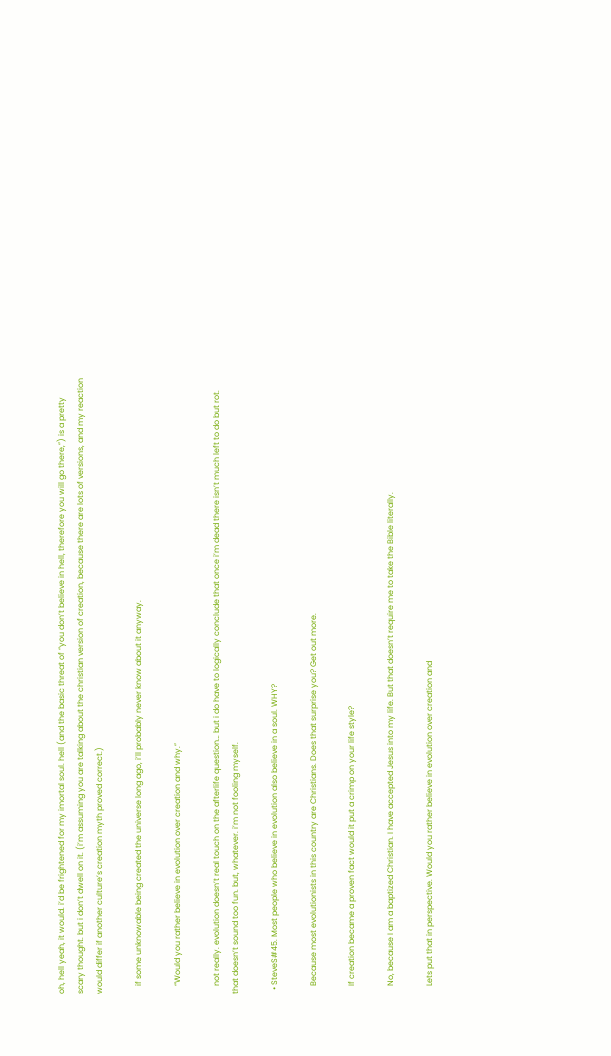oh, hell yeah, it would. i’d be frightened for my imortal soul. hell (and the basic threat of “you don’t believe in hell, therefore you will go there,”) is a pretty scary thought. but i don’t dwell on it. (i’m assuming you are talking about the christian version of creation, because there are lots of versions, and my reaction would differ if another culture’s creation myth proved correct.)

    if some unknowable being created the universe long ago, i’ll probably never know about it anyway.

    “Would you rather believe in evolution over creation and why.”

    not really. evolution doesn’t real touch on the afterlife question… but i do have to logically conclude that once i’m dead there isn’t much left to do but rot. that doesn’t sound too fun. but, whatever. i’m not fooling myself.

  • SteveS#45. Most people who believe in evolution also believe in a soul. WHY?

    Because most evolutionists in this country are Christians. Does that surprise you? Get out more.

    If creation became a proven fact would it put a crimp on your life style?

    No, because I am a baptized Christian. I have accepted Jesus into my life. But that doesn’t require me to take the Bible literally.

    Lets put that in perspective. Would you rather believe in evolution over creation and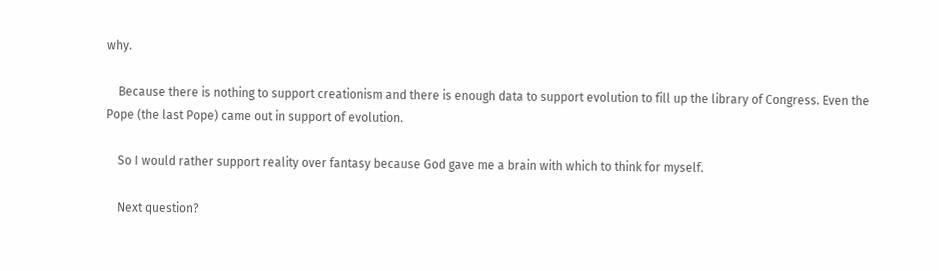why.

    Because there is nothing to support creationism and there is enough data to support evolution to fill up the library of Congress. Even the Pope (the last Pope) came out in support of evolution.

    So I would rather support reality over fantasy because God gave me a brain with which to think for myself.

    Next question?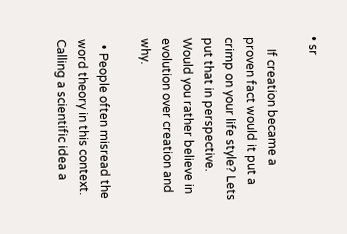• sr

    If creation became a proven fact would it put a crimp on your life style? Lets put that in perspective. Would you rather believe in evolution over creation and why.

  • People often misread the word theory in this context. Calling a scientific idea a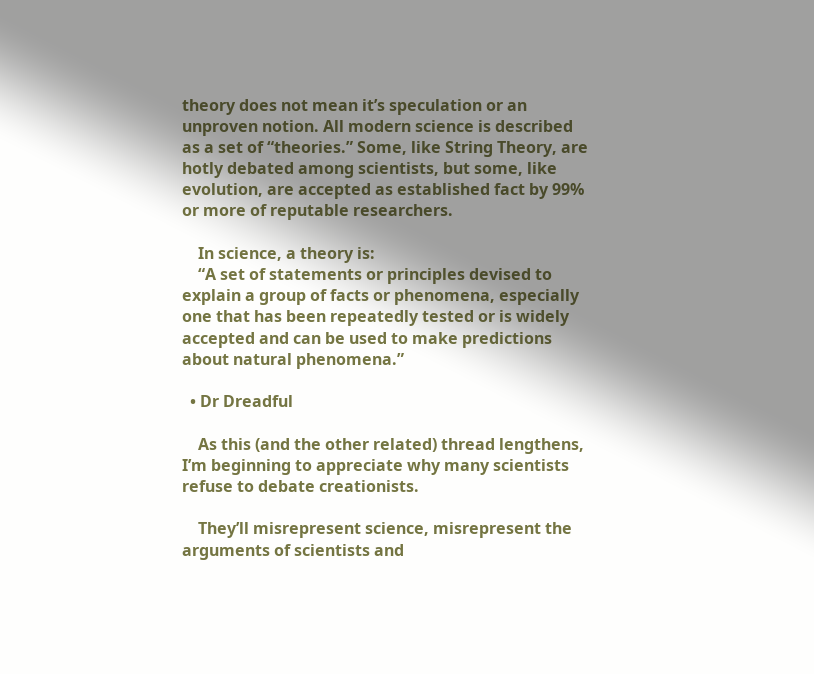theory does not mean it’s speculation or an unproven notion. All modern science is described as a set of “theories.” Some, like String Theory, are hotly debated among scientists, but some, like evolution, are accepted as established fact by 99% or more of reputable researchers.

    In science, a theory is:
    “A set of statements or principles devised to explain a group of facts or phenomena, especially one that has been repeatedly tested or is widely accepted and can be used to make predictions about natural phenomena.”

  • Dr Dreadful

    As this (and the other related) thread lengthens, I’m beginning to appreciate why many scientists refuse to debate creationists.

    They’ll misrepresent science, misrepresent the arguments of scientists and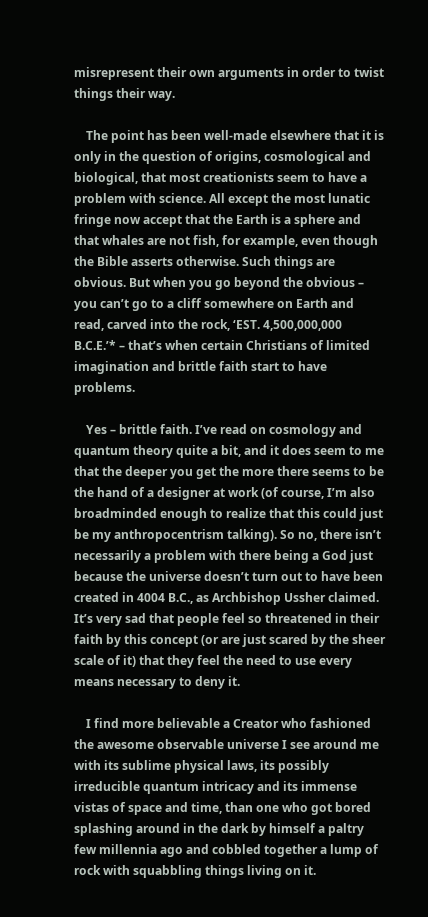misrepresent their own arguments in order to twist things their way.

    The point has been well-made elsewhere that it is only in the question of origins, cosmological and biological, that most creationists seem to have a problem with science. All except the most lunatic fringe now accept that the Earth is a sphere and that whales are not fish, for example, even though the Bible asserts otherwise. Such things are obvious. But when you go beyond the obvious – you can’t go to a cliff somewhere on Earth and read, carved into the rock, ‘EST. 4,500,000,000 B.C.E.’* – that’s when certain Christians of limited imagination and brittle faith start to have problems.

    Yes – brittle faith. I’ve read on cosmology and quantum theory quite a bit, and it does seem to me that the deeper you get the more there seems to be the hand of a designer at work (of course, I’m also broadminded enough to realize that this could just be my anthropocentrism talking). So no, there isn’t necessarily a problem with there being a God just because the universe doesn’t turn out to have been created in 4004 B.C., as Archbishop Ussher claimed. It’s very sad that people feel so threatened in their faith by this concept (or are just scared by the sheer scale of it) that they feel the need to use every means necessary to deny it.

    I find more believable a Creator who fashioned the awesome observable universe I see around me with its sublime physical laws, its possibly irreducible quantum intricacy and its immense vistas of space and time, than one who got bored splashing around in the dark by himself a paltry few millennia ago and cobbled together a lump of rock with squabbling things living on it.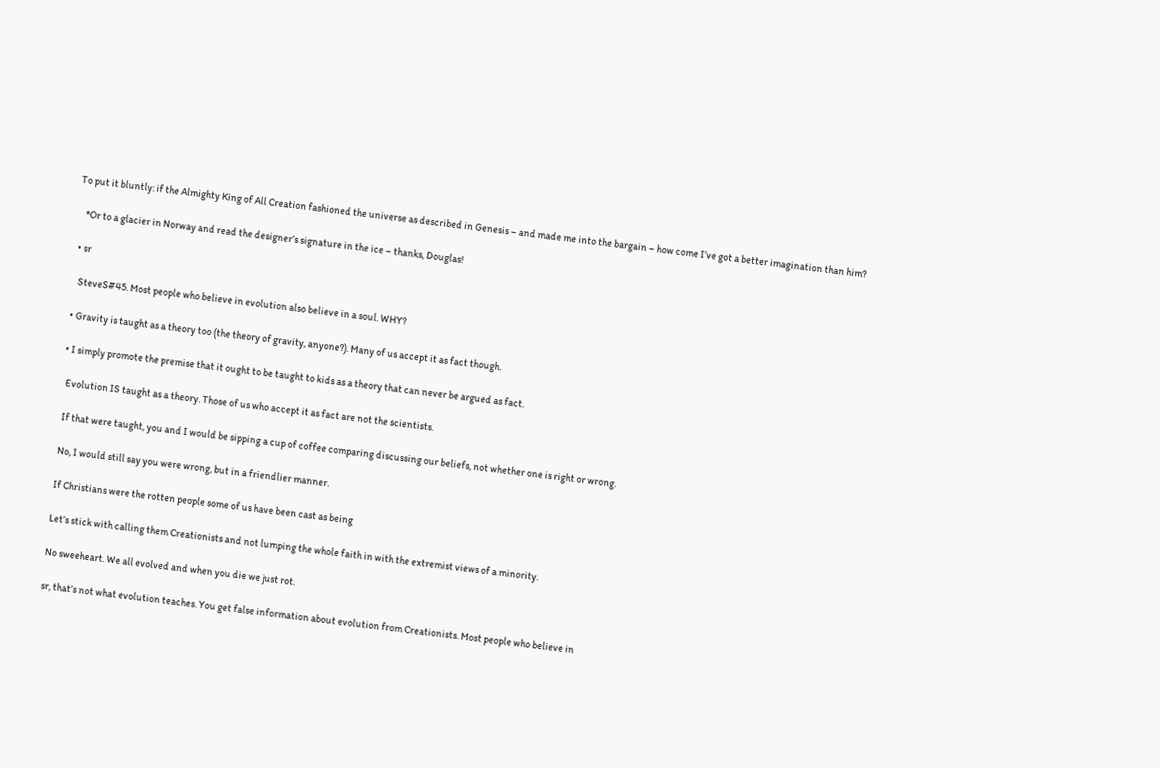To put it bluntly: if the Almighty King of All Creation fashioned the universe as described in Genesis – and made me into the bargain – how come I’ve got a better imagination than him?

    *Or to a glacier in Norway and read the designer’s signature in the ice – thanks, Douglas!

  • sr

    SteveS#45. Most people who believe in evolution also believe in a soul. WHY?

  • Gravity is taught as a theory too (the theory of gravity, anyone?). Many of us accept it as fact though.

  • I simply promote the premise that it ought to be taught to kids as a theory that can never be argued as fact.

    Evolution IS taught as a theory. Those of us who accept it as fact are not the scientists.

    If that were taught, you and I would be sipping a cup of coffee comparing discussing our beliefs, not whether one is right or wrong.

    No, I would still say you were wrong, but in a friendlier manner.

    If Christians were the rotten people some of us have been cast as being

    Let’s stick with calling them Creationists and not lumping the whole faith in with the extremist views of a minority.

    No sweeheart. We all evolved and when you die we just rot.

    sr, that’s not what evolution teaches. You get false information about evolution from Creationists. Most people who believe in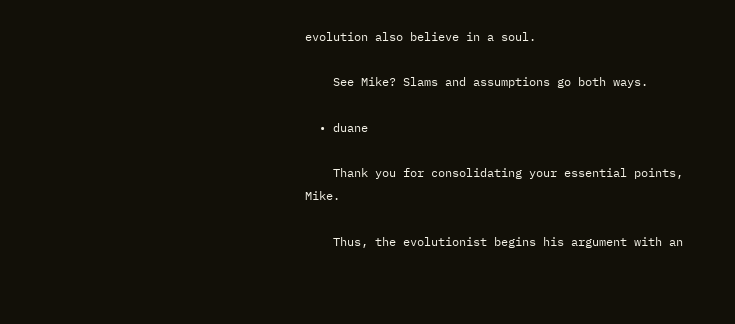evolution also believe in a soul.

    See Mike? Slams and assumptions go both ways.

  • duane

    Thank you for consolidating your essential points, Mike.

    Thus, the evolutionist begins his argument with an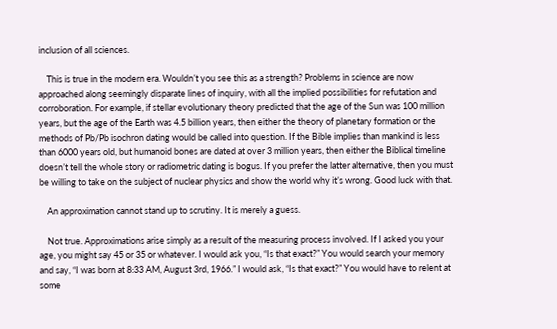inclusion of all sciences.

    This is true in the modern era. Wouldn’t you see this as a strength? Problems in science are now approached along seemingly disparate lines of inquiry, with all the implied possibilities for refutation and corroboration. For example, if stellar evolutionary theory predicted that the age of the Sun was 100 million years, but the age of the Earth was 4.5 billion years, then either the theory of planetary formation or the methods of Pb/Pb isochron dating would be called into question. If the Bible implies than mankind is less than 6000 years old, but humanoid bones are dated at over 3 million years, then either the Biblical timeline doesn’t tell the whole story or radiometric dating is bogus. If you prefer the latter alternative, then you must be willing to take on the subject of nuclear physics and show the world why it’s wrong. Good luck with that.

    An approximation cannot stand up to scrutiny. It is merely a guess.

    Not true. Approximations arise simply as a result of the measuring process involved. If I asked you your age, you might say 45 or 35 or whatever. I would ask you, “Is that exact?” You would search your memory and say, “I was born at 8:33 AM, August 3rd, 1966.” I would ask, “Is that exact?” You would have to relent at some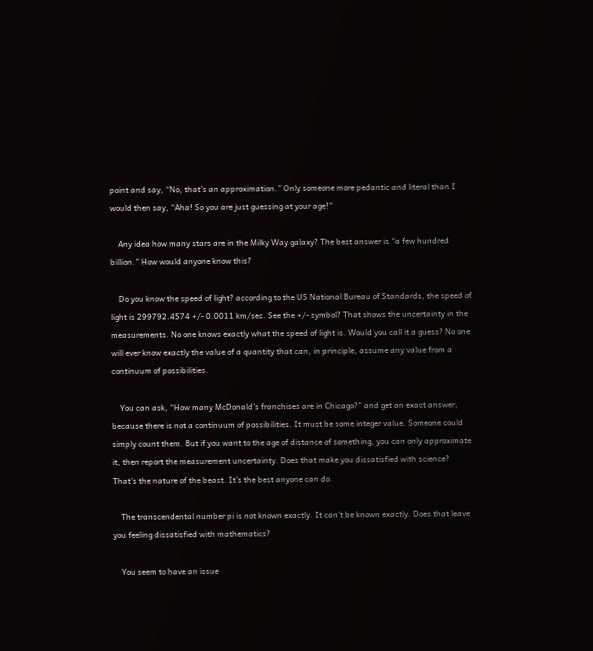point and say, “No, that’s an approximation.” Only someone more pedantic and literal than I would then say, “Aha! So you are just guessing at your age!”

    Any idea how many stars are in the Milky Way galaxy? The best answer is “a few hundred billion.” How would anyone know this?

    Do you know the speed of light? according to the US National Bureau of Standards, the speed of light is 299792.4574 +/- 0.0011 km/sec. See the +/- symbol? That shows the uncertainty in the measurements. No one knows exactly what the speed of light is. Would you call it a guess? No one will ever know exactly the value of a quantity that can, in principle, assume any value from a continuum of possibilities.

    You can ask, “How many McDonald’s franchises are in Chicago?” and get an exact answer, because there is not a continuum of possibilities. It must be some integer value. Someone could simply count them. But if you want to the age of distance of something, you can only approximate it, then report the measurement uncertainty. Does that make you dissatisfied with science? That’s the nature of the beast. It’s the best anyone can do.

    The transcendental number pi is not known exactly. It can’t be known exactly. Does that leave you feeling dissatisfied with mathematics?

    You seem to have an issue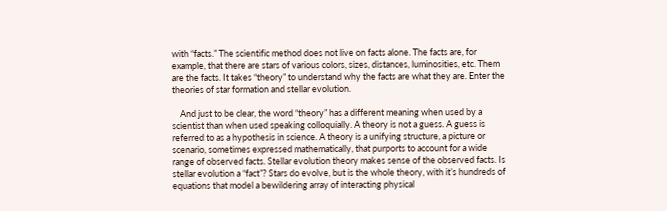with “facts.” The scientific method does not live on facts alone. The facts are, for example, that there are stars of various colors, sizes, distances, luminosities, etc. Them are the facts. It takes “theory” to understand why the facts are what they are. Enter the theories of star formation and stellar evolution.

    And just to be clear, the word “theory” has a different meaning when used by a scientist than when used speaking colloquially. A theory is not a guess. A guess is referred to as a hypothesis in science. A theory is a unifying structure, a picture or scenario, sometimes expressed mathematically, that purports to account for a wide range of observed facts. Stellar evolution theory makes sense of the observed facts. Is stellar evolution a “fact”? Stars do evolve, but is the whole theory, with it’s hundreds of equations that model a bewildering array of interacting physical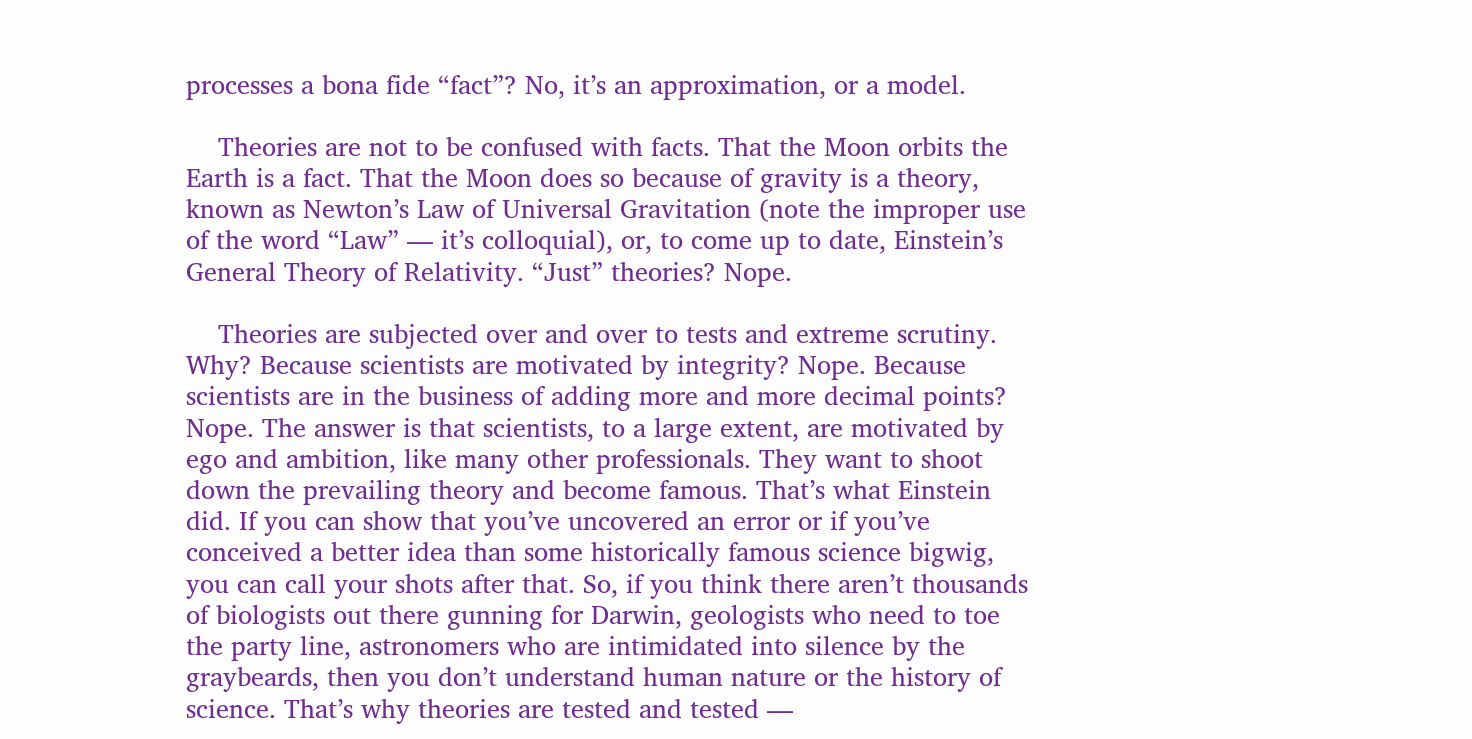processes a bona fide “fact”? No, it’s an approximation, or a model.

    Theories are not to be confused with facts. That the Moon orbits the Earth is a fact. That the Moon does so because of gravity is a theory, known as Newton’s Law of Universal Gravitation (note the improper use of the word “Law” — it’s colloquial), or, to come up to date, Einstein’s General Theory of Relativity. “Just” theories? Nope.

    Theories are subjected over and over to tests and extreme scrutiny. Why? Because scientists are motivated by integrity? Nope. Because scientists are in the business of adding more and more decimal points? Nope. The answer is that scientists, to a large extent, are motivated by ego and ambition, like many other professionals. They want to shoot down the prevailing theory and become famous. That’s what Einstein did. If you can show that you’ve uncovered an error or if you’ve conceived a better idea than some historically famous science bigwig, you can call your shots after that. So, if you think there aren’t thousands of biologists out there gunning for Darwin, geologists who need to toe the party line, astronomers who are intimidated into silence by the graybeards, then you don’t understand human nature or the history of science. That’s why theories are tested and tested —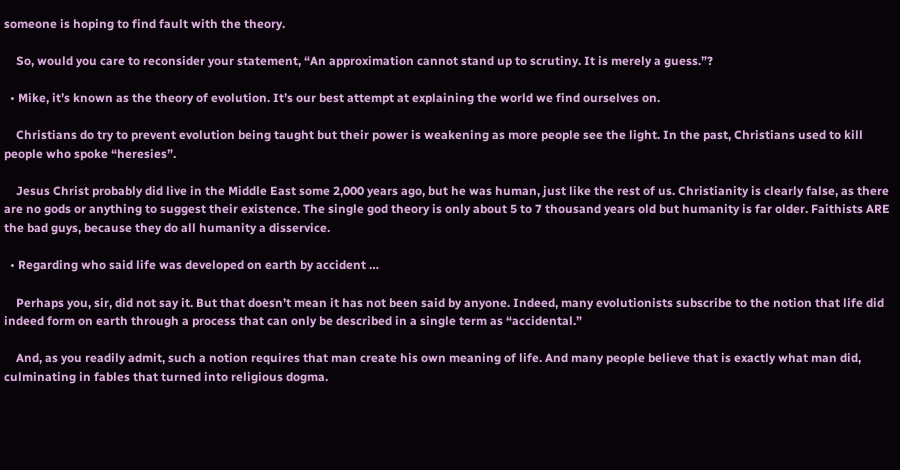someone is hoping to find fault with the theory.

    So, would you care to reconsider your statement, “An approximation cannot stand up to scrutiny. It is merely a guess.”?

  • Mike, it’s known as the theory of evolution. It’s our best attempt at explaining the world we find ourselves on.

    Christians do try to prevent evolution being taught but their power is weakening as more people see the light. In the past, Christians used to kill people who spoke “heresies”.

    Jesus Christ probably did live in the Middle East some 2,000 years ago, but he was human, just like the rest of us. Christianity is clearly false, as there are no gods or anything to suggest their existence. The single god theory is only about 5 to 7 thousand years old but humanity is far older. Faithists ARE the bad guys, because they do all humanity a disservice.

  • Regarding who said life was developed on earth by accident …

    Perhaps you, sir, did not say it. But that doesn’t mean it has not been said by anyone. Indeed, many evolutionists subscribe to the notion that life did indeed form on earth through a process that can only be described in a single term as “accidental.”

    And, as you readily admit, such a notion requires that man create his own meaning of life. And many people believe that is exactly what man did, culminating in fables that turned into religious dogma.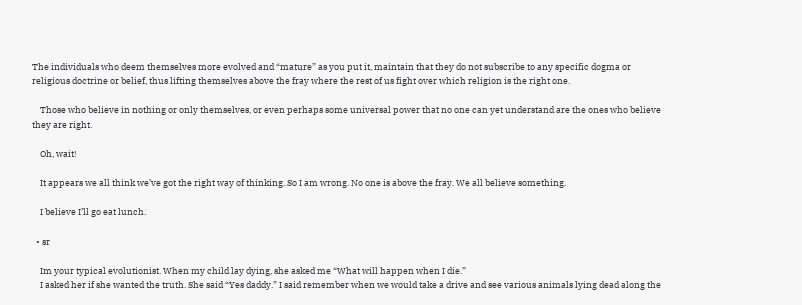The individuals who deem themselves more evolved and “mature” as you put it, maintain that they do not subscribe to any specific dogma or religious doctrine or belief, thus lifting themselves above the fray where the rest of us fight over which religion is the right one.

    Those who believe in nothing or only themselves, or even perhaps some universal power that no one can yet understand are the ones who believe they are right.

    Oh, wait!

    It appears we all think we’ve got the right way of thinking. So I am wrong. No one is above the fray. We all believe something.

    I believe I’ll go eat lunch.

  • sr

    Im your typical evolutionist. When my child lay dying, she asked me “What will happen when I die.”
    I asked her if she wanted the truth. She said “Yes daddy.” I said remember when we would take a drive and see various animals lying dead along the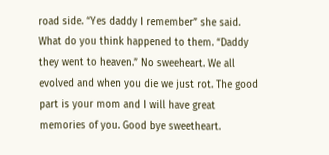road side. “Yes daddy I remember” she said. What do you think happened to them. “Daddy they went to heaven.” No sweeheart. We all evolved and when you die we just rot. The good part is your mom and I will have great memories of you. Good bye sweetheart.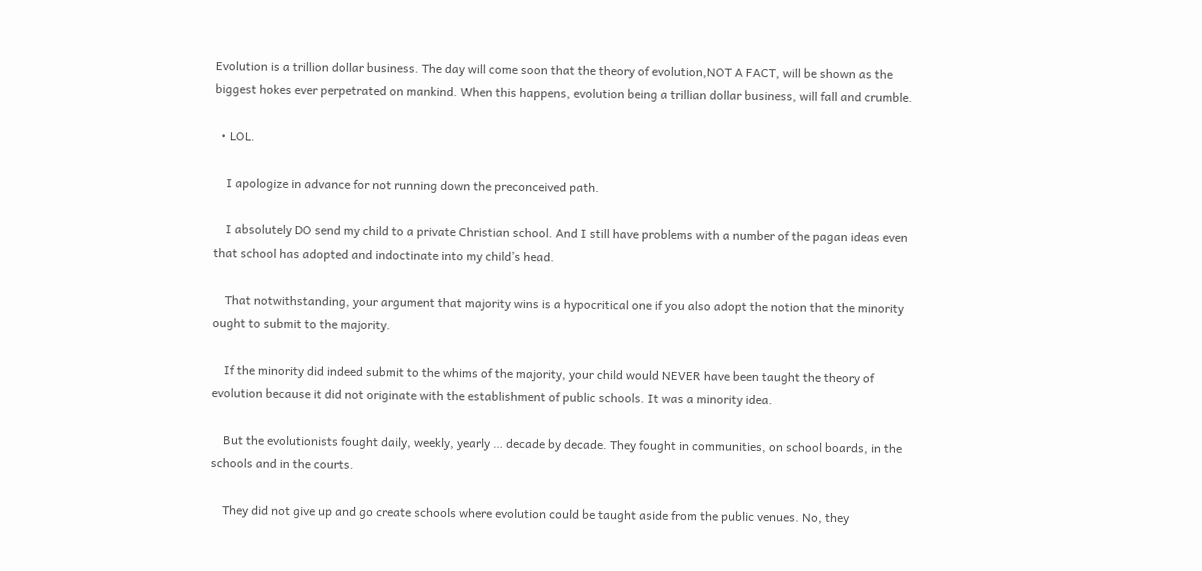Evolution is a trillion dollar business. The day will come soon that the theory of evolution,NOT A FACT, will be shown as the biggest hokes ever perpetrated on mankind. When this happens, evolution being a trillian dollar business, will fall and crumble.

  • LOL.

    I apologize in advance for not running down the preconceived path.

    I absolutely DO send my child to a private Christian school. And I still have problems with a number of the pagan ideas even that school has adopted and indoctinate into my child’s head.

    That notwithstanding, your argument that majority wins is a hypocritical one if you also adopt the notion that the minority ought to submit to the majority.

    If the minority did indeed submit to the whims of the majority, your child would NEVER have been taught the theory of evolution because it did not originate with the establishment of public schools. It was a minority idea.

    But the evolutionists fought daily, weekly, yearly … decade by decade. They fought in communities, on school boards, in the schools and in the courts.

    They did not give up and go create schools where evolution could be taught aside from the public venues. No, they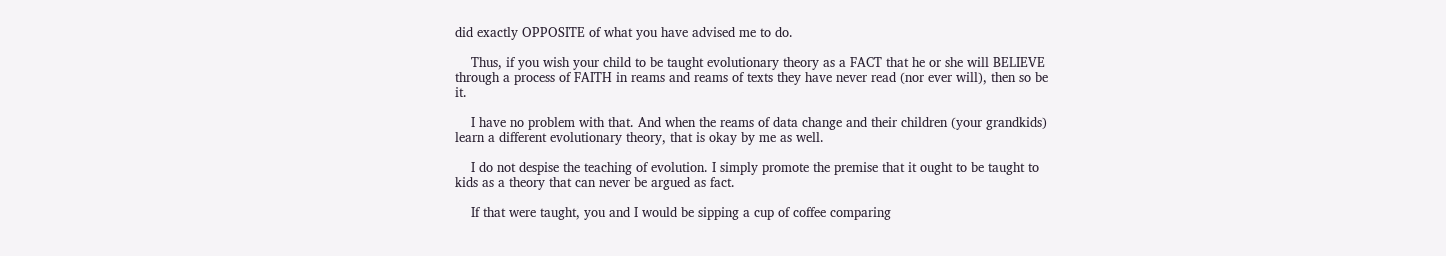did exactly OPPOSITE of what you have advised me to do.

    Thus, if you wish your child to be taught evolutionary theory as a FACT that he or she will BELIEVE through a process of FAITH in reams and reams of texts they have never read (nor ever will), then so be it.

    I have no problem with that. And when the reams of data change and their children (your grandkids) learn a different evolutionary theory, that is okay by me as well.

    I do not despise the teaching of evolution. I simply promote the premise that it ought to be taught to kids as a theory that can never be argued as fact.

    If that were taught, you and I would be sipping a cup of coffee comparing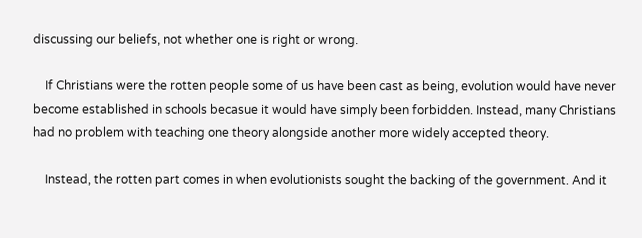discussing our beliefs, not whether one is right or wrong.

    If Christians were the rotten people some of us have been cast as being, evolution would have never become established in schools becasue it would have simply been forbidden. Instead, many Christians had no problem with teaching one theory alongside another more widely accepted theory.

    Instead, the rotten part comes in when evolutionists sought the backing of the government. And it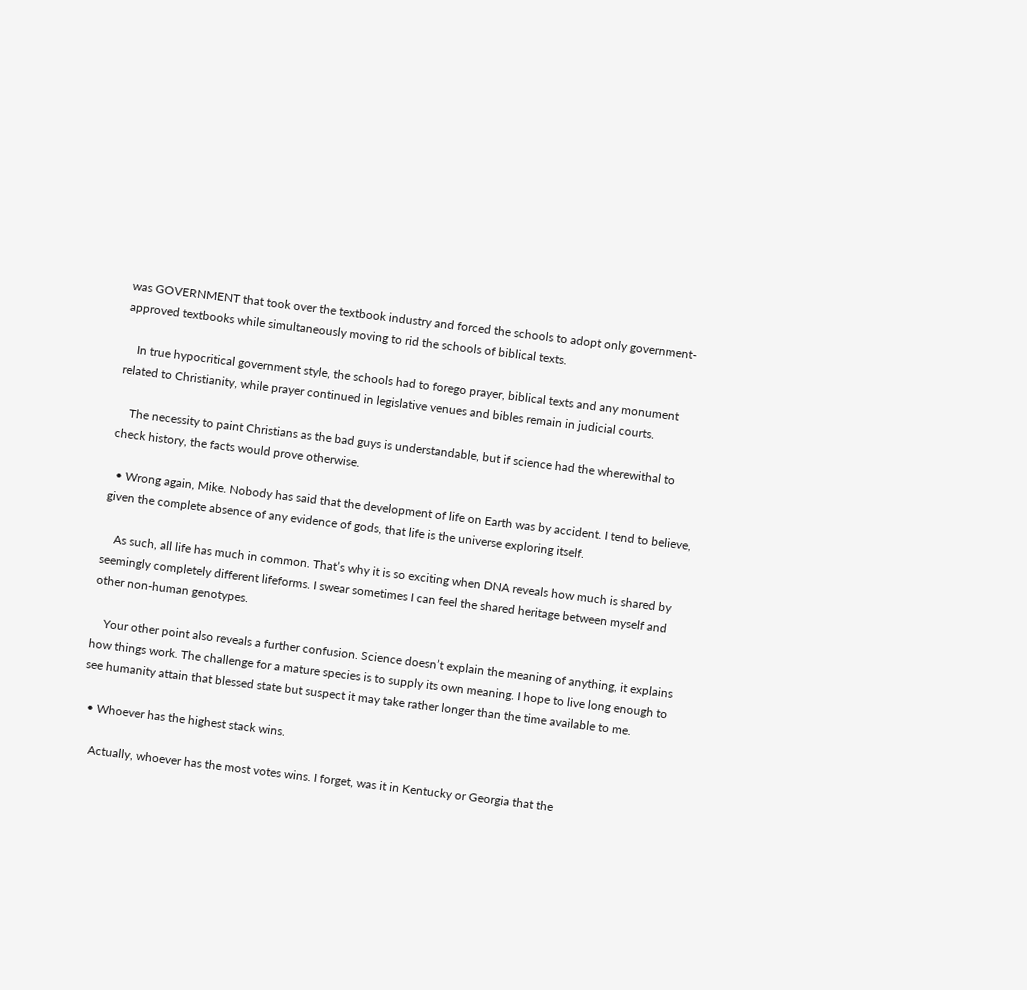was GOVERNMENT that took over the textbook industry and forced the schools to adopt only government-approved textbooks while simultaneously moving to rid the schools of biblical texts.

    In true hypocritical government style, the schools had to forego prayer, biblical texts and any monument related to Christianity, while prayer continued in legislative venues and bibles remain in judicial courts.

    The necessity to paint Christians as the bad guys is understandable, but if science had the wherewithal to check history, the facts would prove otherwise.

  • Wrong again, Mike. Nobody has said that the development of life on Earth was by accident. I tend to believe, given the complete absence of any evidence of gods, that life is the universe exploring itself.

    As such, all life has much in common. That’s why it is so exciting when DNA reveals how much is shared by seemingly completely different lifeforms. I swear sometimes I can feel the shared heritage between myself and other non-human genotypes.

    Your other point also reveals a further confusion. Science doesn’t explain the meaning of anything, it explains how things work. The challenge for a mature species is to supply its own meaning. I hope to live long enough to see humanity attain that blessed state but suspect it may take rather longer than the time available to me.

  • Whoever has the highest stack wins.

    Actually, whoever has the most votes wins. I forget, was it in Kentucky or Georgia that the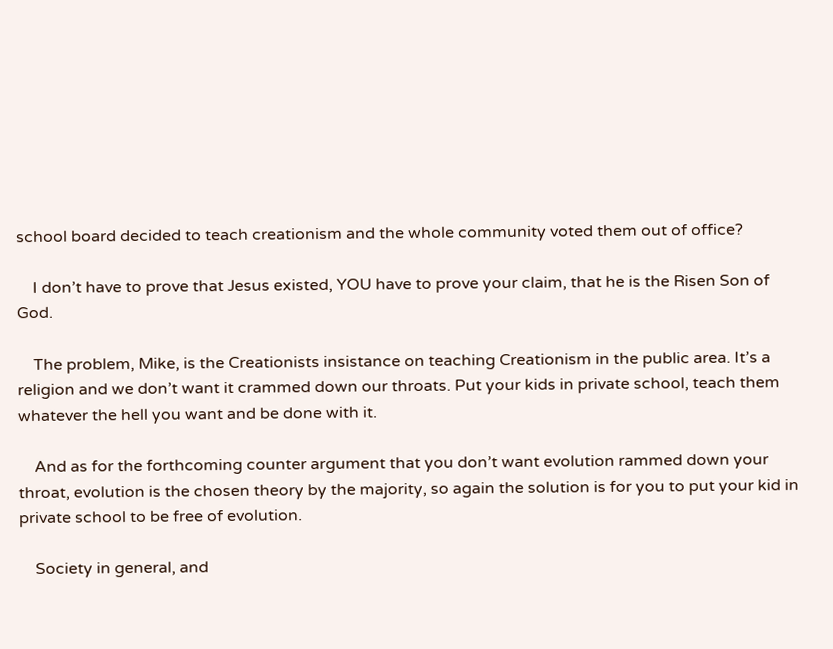school board decided to teach creationism and the whole community voted them out of office?

    I don’t have to prove that Jesus existed, YOU have to prove your claim, that he is the Risen Son of God.

    The problem, Mike, is the Creationists insistance on teaching Creationism in the public area. It’s a religion and we don’t want it crammed down our throats. Put your kids in private school, teach them whatever the hell you want and be done with it.

    And as for the forthcoming counter argument that you don’t want evolution rammed down your throat, evolution is the chosen theory by the majority, so again the solution is for you to put your kid in private school to be free of evolution.

    Society in general, and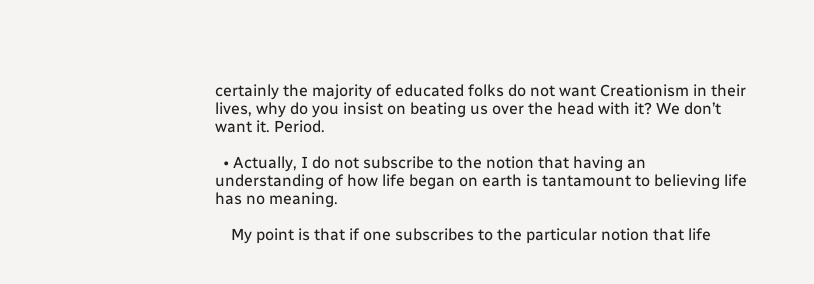certainly the majority of educated folks do not want Creationism in their lives, why do you insist on beating us over the head with it? We don’t want it. Period.

  • Actually, I do not subscribe to the notion that having an understanding of how life began on earth is tantamount to believing life has no meaning.

    My point is that if one subscribes to the particular notion that life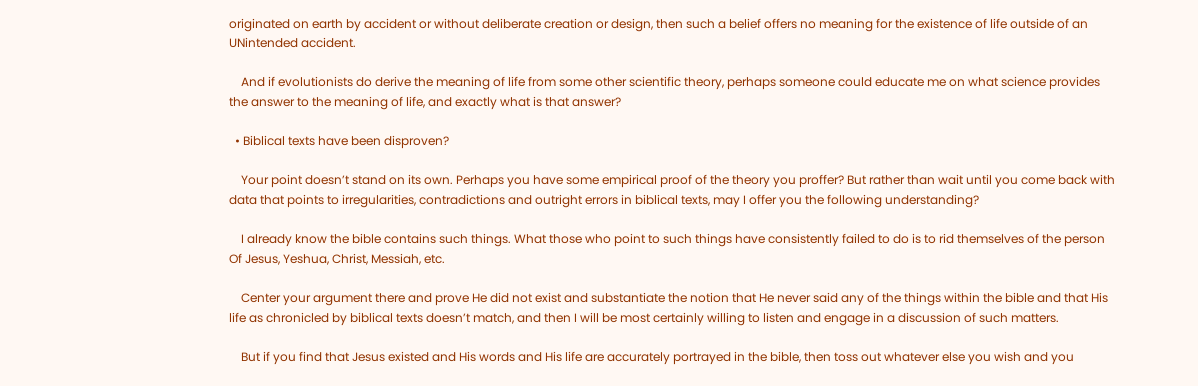originated on earth by accident or without deliberate creation or design, then such a belief offers no meaning for the existence of life outside of an UNintended accident.

    And if evolutionists do derive the meaning of life from some other scientific theory, perhaps someone could educate me on what science provides the answer to the meaning of life, and exactly what is that answer?

  • Biblical texts have been disproven?

    Your point doesn’t stand on its own. Perhaps you have some empirical proof of the theory you proffer? But rather than wait until you come back with data that points to irregularities, contradictions and outright errors in biblical texts, may I offer you the following understanding?

    I already know the bible contains such things. What those who point to such things have consistently failed to do is to rid themselves of the person Of Jesus, Yeshua, Christ, Messiah, etc.

    Center your argument there and prove He did not exist and substantiate the notion that He never said any of the things within the bible and that His life as chronicled by biblical texts doesn’t match, and then I will be most certainly willing to listen and engage in a discussion of such matters.

    But if you find that Jesus existed and His words and His life are accurately portrayed in the bible, then toss out whatever else you wish and you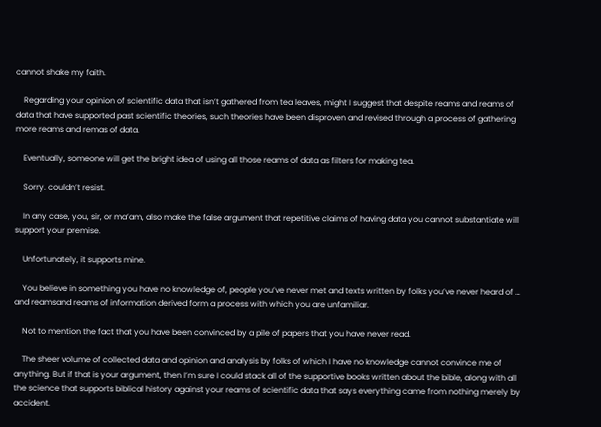cannot shake my faith.

    Regarding your opinion of scientific data that isn’t gathered from tea leaves, might I suggest that despite reams and reams of data that have supported past scientific theories, such theories have been disproven and revised through a process of gathering more reams and remas of data.

    Eventually, someone will get the bright idea of using all those reams of data as filters for making tea.

    Sorry. couldn’t resist.

    In any case, you, sir, or ma’am, also make the false argument that repetitive claims of having data you cannot substantiate will support your premise.

    Unfortunately, it supports mine.

    You believe in something you have no knowledge of, people you’ve never met and texts written by folks you’ve never heard of … and reamsand reams of information derived form a process with which you are unfamiliar.

    Not to mention the fact that you have been convinced by a pile of papers that you have never read.

    The sheer volume of collected data and opinion and analysis by folks of which I have no knowledge cannot convince me of anything. But if that is your argument, then I’m sure I could stack all of the supportive books written about the bible, along with all the science that supports biblical history against your reams of scientific data that says everything came from nothing merely by accident.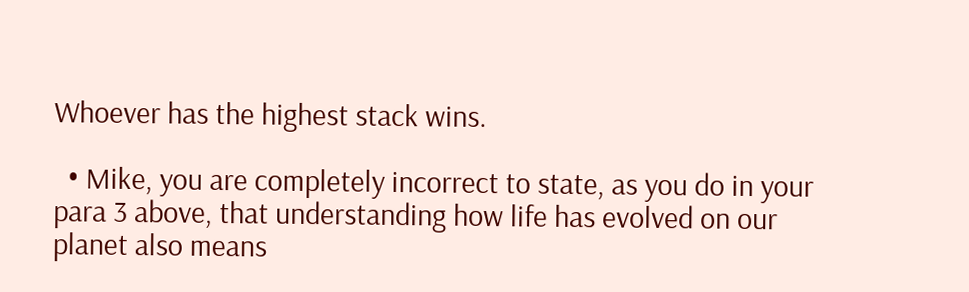Whoever has the highest stack wins.

  • Mike, you are completely incorrect to state, as you do in your para 3 above, that understanding how life has evolved on our planet also means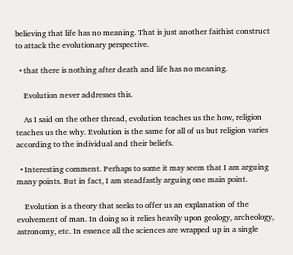believing that life has no meaning. That is just another faithist construct to attack the evolutionary perspective.

  • that there is nothing after death and life has no meaning.

    Evolution never addresses this.

    As I said on the other thread, evolution teaches us the how, religion teaches us the why. Evolution is the same for all of us but religion varies according to the individual and their beliefs.

  • Interesting comment. Perhaps to some it may seem that I am arguing many points. But in fact, I am steadfastly arguing one main point.

    Evolution is a theory that seeks to offer us an explanation of the evolvement of man. In doing so it relies heavily upon geology, archeology, astronomy, etc. In essence all the sciences are wrapped up in a single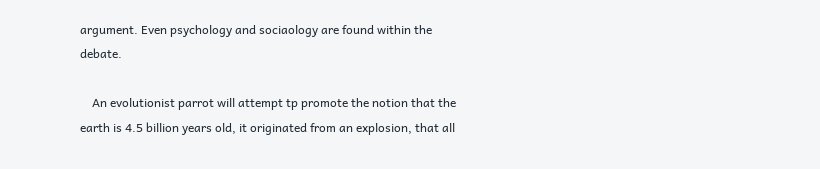argument. Even psychology and sociaology are found within the debate.

    An evolutionist parrot will attempt tp promote the notion that the earth is 4.5 billion years old, it originated from an explosion, that all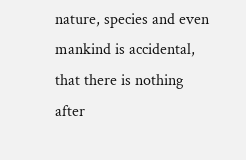nature, species and even mankind is accidental, that there is nothing after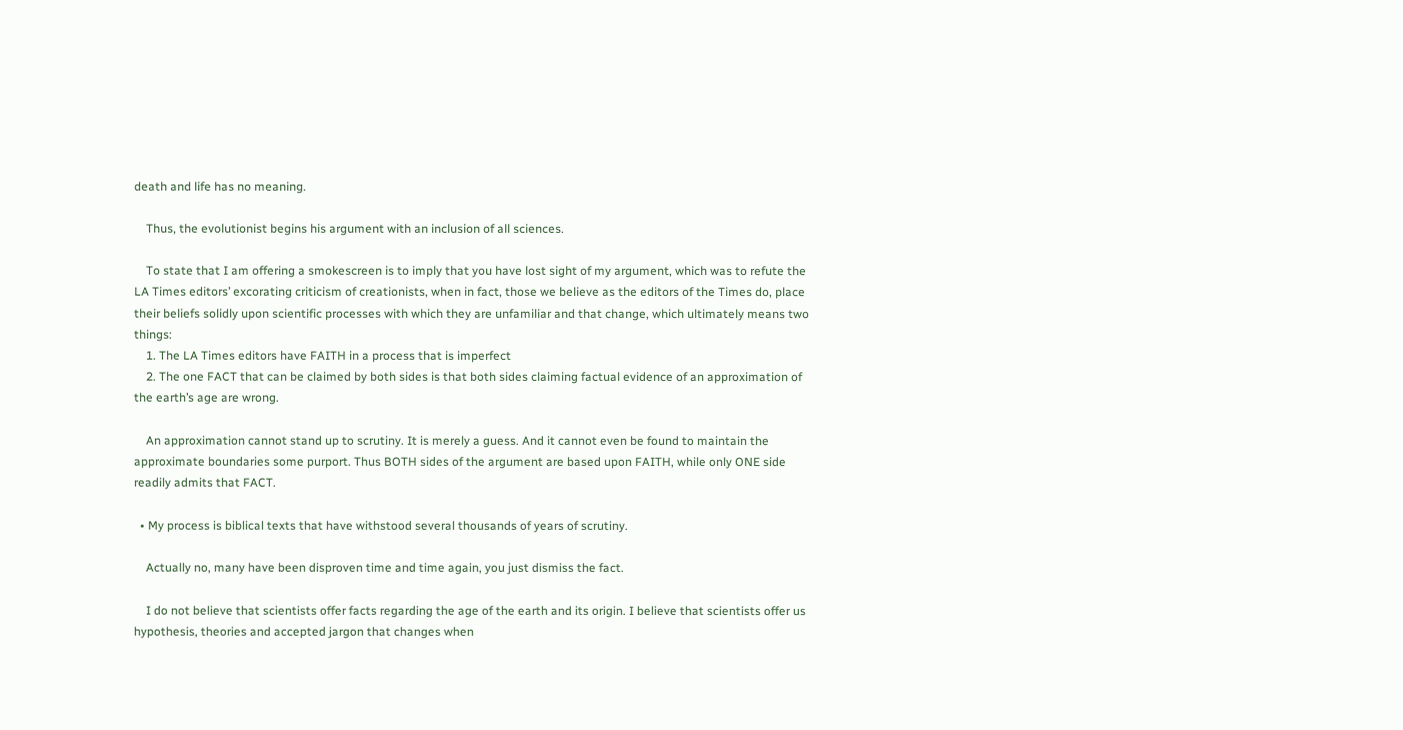death and life has no meaning.

    Thus, the evolutionist begins his argument with an inclusion of all sciences.

    To state that I am offering a smokescreen is to imply that you have lost sight of my argument, which was to refute the LA Times editors’ excorating criticism of creationists, when in fact, those we believe as the editors of the Times do, place their beliefs solidly upon scientific processes with which they are unfamiliar and that change, which ultimately means two things:
    1. The LA Times editors have FAITH in a process that is imperfect
    2. The one FACT that can be claimed by both sides is that both sides claiming factual evidence of an approximation of the earth’s age are wrong.

    An approximation cannot stand up to scrutiny. It is merely a guess. And it cannot even be found to maintain the approximate boundaries some purport. Thus BOTH sides of the argument are based upon FAITH, while only ONE side readily admits that FACT.

  • My process is biblical texts that have withstood several thousands of years of scrutiny.

    Actually no, many have been disproven time and time again, you just dismiss the fact.

    I do not believe that scientists offer facts regarding the age of the earth and its origin. I believe that scientists offer us hypothesis, theories and accepted jargon that changes when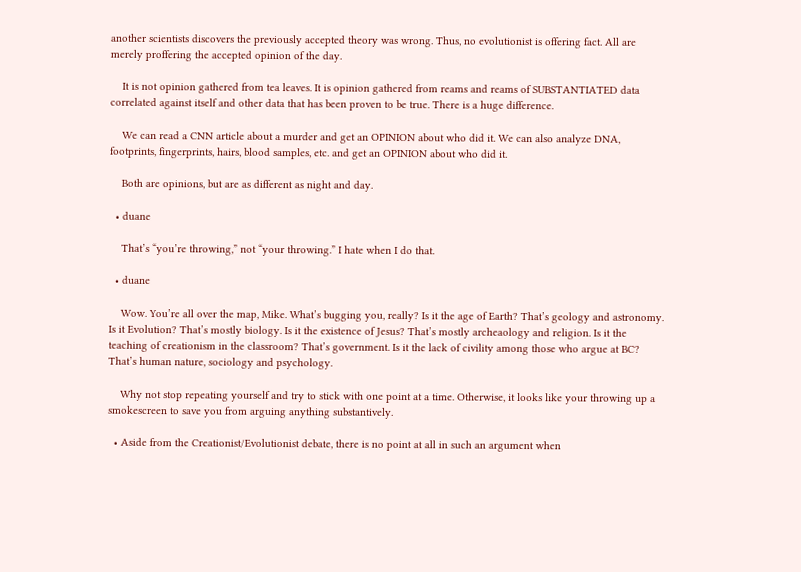another scientists discovers the previously accepted theory was wrong. Thus, no evolutionist is offering fact. All are merely proffering the accepted opinion of the day.

    It is not opinion gathered from tea leaves. It is opinion gathered from reams and reams of SUBSTANTIATED data correlated against itself and other data that has been proven to be true. There is a huge difference.

    We can read a CNN article about a murder and get an OPINION about who did it. We can also analyze DNA, footprints, fingerprints, hairs, blood samples, etc. and get an OPINION about who did it.

    Both are opinions, but are as different as night and day.

  • duane

    That’s “you’re throwing,” not “your throwing.” I hate when I do that.

  • duane

    Wow. You’re all over the map, Mike. What’s bugging you, really? Is it the age of Earth? That’s geology and astronomy. Is it Evolution? That’s mostly biology. Is it the existence of Jesus? That’s mostly archeaology and religion. Is it the teaching of creationism in the classroom? That’s government. Is it the lack of civility among those who argue at BC? That’s human nature, sociology and psychology.

    Why not stop repeating yourself and try to stick with one point at a time. Otherwise, it looks like your throwing up a smokescreen to save you from arguing anything substantively.

  • Aside from the Creationist/Evolutionist debate, there is no point at all in such an argument when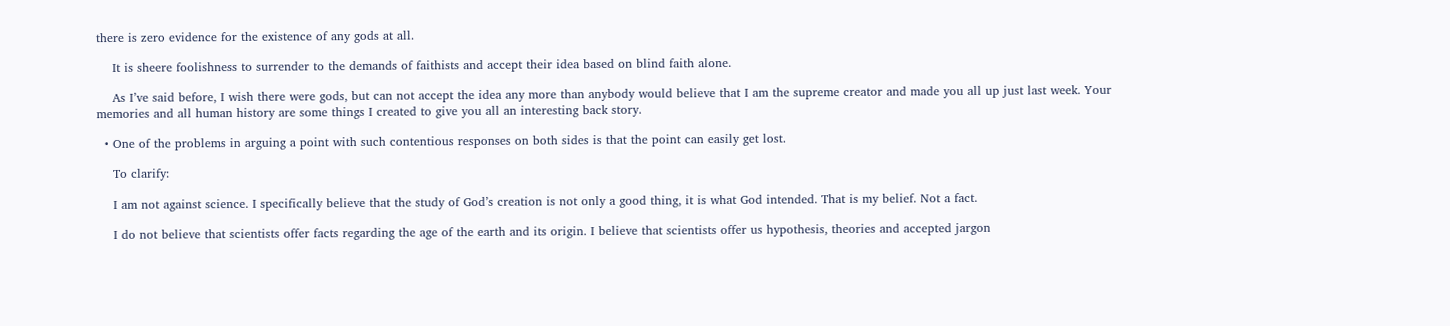there is zero evidence for the existence of any gods at all.

    It is sheere foolishness to surrender to the demands of faithists and accept their idea based on blind faith alone.

    As I’ve said before, I wish there were gods, but can not accept the idea any more than anybody would believe that I am the supreme creator and made you all up just last week. Your memories and all human history are some things I created to give you all an interesting back story.

  • One of the problems in arguing a point with such contentious responses on both sides is that the point can easily get lost.

    To clarify:

    I am not against science. I specifically believe that the study of God’s creation is not only a good thing, it is what God intended. That is my belief. Not a fact.

    I do not believe that scientists offer facts regarding the age of the earth and its origin. I believe that scientists offer us hypothesis, theories and accepted jargon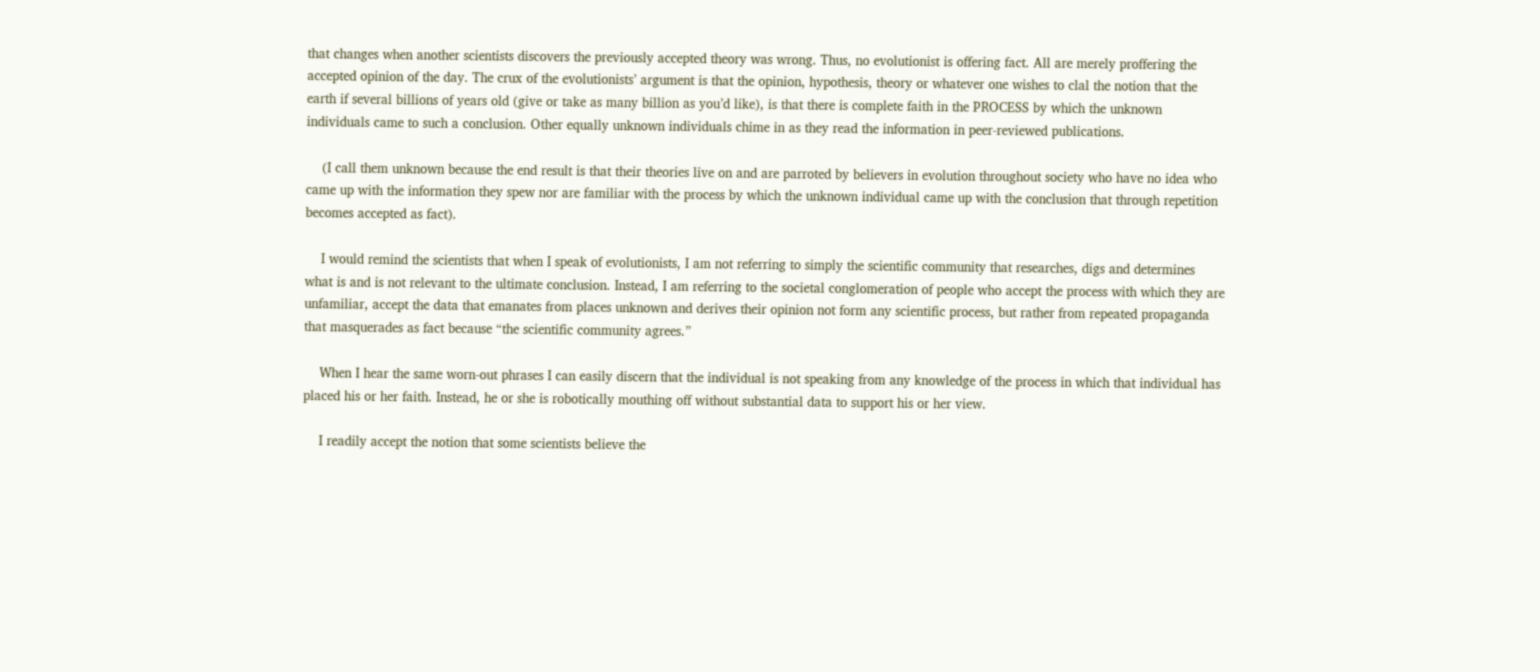that changes when another scientists discovers the previously accepted theory was wrong. Thus, no evolutionist is offering fact. All are merely proffering the accepted opinion of the day. The crux of the evolutionists’ argument is that the opinion, hypothesis, theory or whatever one wishes to clal the notion that the earth if several billions of years old (give or take as many billion as you’d like), is that there is complete faith in the PROCESS by which the unknown individuals came to such a conclusion. Other equally unknown individuals chime in as they read the information in peer-reviewed publications.

    (I call them unknown because the end result is that their theories live on and are parroted by believers in evolution throughout society who have no idea who came up with the information they spew nor are familiar with the process by which the unknown individual came up with the conclusion that through repetition becomes accepted as fact).

    I would remind the scientists that when I speak of evolutionists, I am not referring to simply the scientific community that researches, digs and determines what is and is not relevant to the ultimate conclusion. Instead, I am referring to the societal conglomeration of people who accept the process with which they are unfamiliar, accept the data that emanates from places unknown and derives their opinion not form any scientific process, but rather from repeated propaganda that masquerades as fact because “the scientific community agrees.”

    When I hear the same worn-out phrases I can easily discern that the individual is not speaking from any knowledge of the process in which that individual has placed his or her faith. Instead, he or she is robotically mouthing off without substantial data to support his or her view.

    I readily accept the notion that some scientists believe the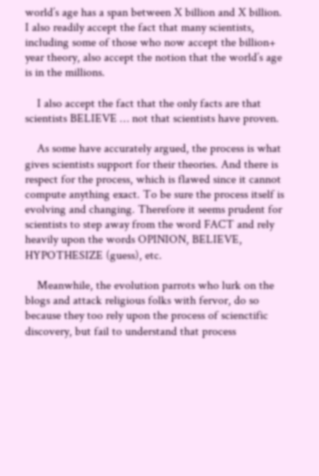world’s age has a span between X billion and X billion. I also readily accept the fact that many scientists, including some of those who now accept the billion+ year theory, also accept the notion that the world’s age is in the millions.

    I also accept the fact that the only facts are that scientists BELIEVE … not that scientists have proven.

    As some have accurately argued, the process is what gives scientists support for their theories. And there is respect for the process, which is flawed since it cannot compute anything exact. To be sure the process itself is evolving and changing. Therefore it seems prudent for scientists to step away from the word FACT and rely heavily upon the words OPINION, BELIEVE, HYPOTHESIZE (guess), etc.

    Meanwhile, the evolution parrots who lurk on the blogs and attack religious folks with fervor, do so because they too rely upon the process of scienctific discovery, but fail to understand that process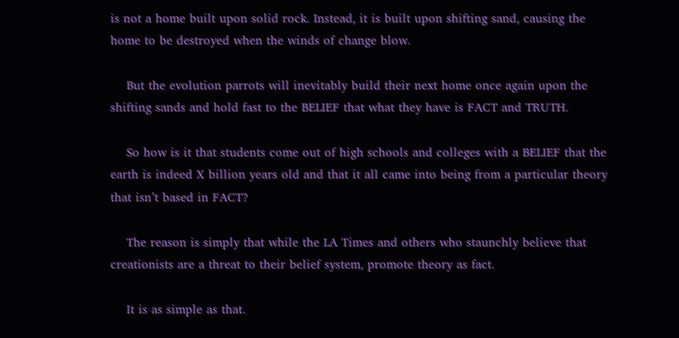is not a home built upon solid rock. Instead, it is built upon shifting sand, causing the home to be destroyed when the winds of change blow.

    But the evolution parrots will inevitably build their next home once again upon the shifting sands and hold fast to the BELIEF that what they have is FACT and TRUTH.

    So how is it that students come out of high schools and colleges with a BELIEF that the earth is indeed X billion years old and that it all came into being from a particular theory that isn’t based in FACT?

    The reason is simply that while the LA Times and others who staunchly believe that creationists are a threat to their belief system, promote theory as fact.

    It is as simple as that.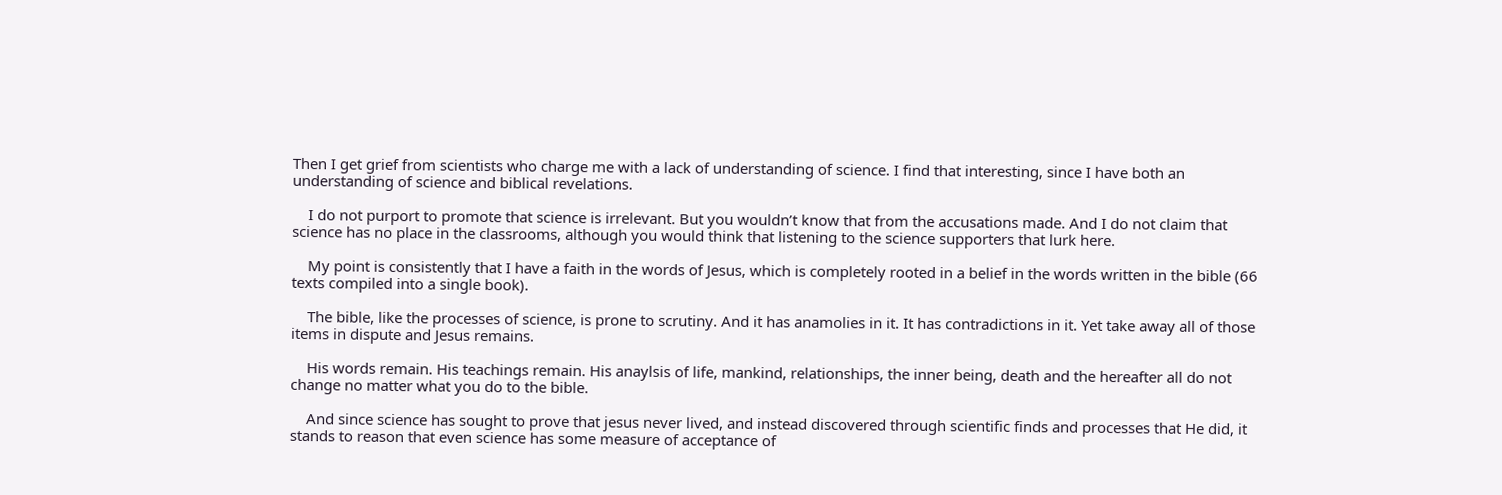Then I get grief from scientists who charge me with a lack of understanding of science. I find that interesting, since I have both an understanding of science and biblical revelations.

    I do not purport to promote that science is irrelevant. But you wouldn’t know that from the accusations made. And I do not claim that science has no place in the classrooms, although you would think that listening to the science supporters that lurk here.

    My point is consistently that I have a faith in the words of Jesus, which is completely rooted in a belief in the words written in the bible (66 texts compiled into a single book).

    The bible, like the processes of science, is prone to scrutiny. And it has anamolies in it. It has contradictions in it. Yet take away all of those items in dispute and Jesus remains.

    His words remain. His teachings remain. His anaylsis of life, mankind, relationships, the inner being, death and the hereafter all do not change no matter what you do to the bible.

    And since science has sought to prove that jesus never lived, and instead discovered through scientific finds and processes that He did, it stands to reason that even science has some measure of acceptance of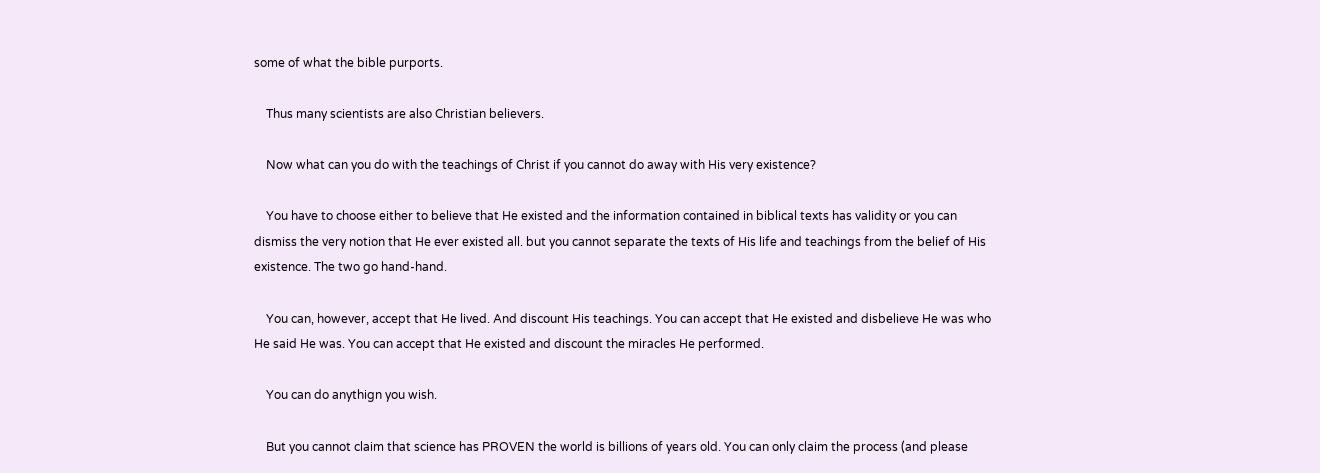some of what the bible purports.

    Thus many scientists are also Christian believers.

    Now what can you do with the teachings of Christ if you cannot do away with His very existence?

    You have to choose either to believe that He existed and the information contained in biblical texts has validity or you can dismiss the very notion that He ever existed all. but you cannot separate the texts of His life and teachings from the belief of His existence. The two go hand-hand.

    You can, however, accept that He lived. And discount His teachings. You can accept that He existed and disbelieve He was who He said He was. You can accept that He existed and discount the miracles He performed.

    You can do anythign you wish.

    But you cannot claim that science has PROVEN the world is billions of years old. You can only claim the process (and please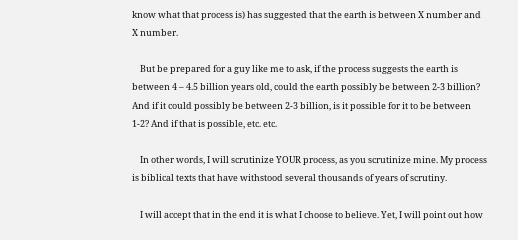know what that process is) has suggested that the earth is between X number and X number.

    But be prepared for a guy like me to ask, if the process suggests the earth is between 4 – 4.5 billion years old, could the earth possibly be between 2-3 billion? And if it could possibly be between 2-3 billion, is it possible for it to be between 1-2? And if that is possible, etc. etc.

    In other words, I will scrutinize YOUR process, as you scrutinize mine. My process is biblical texts that have withstood several thousands of years of scrutiny.

    I will accept that in the end it is what I choose to believe. Yet, I will point out how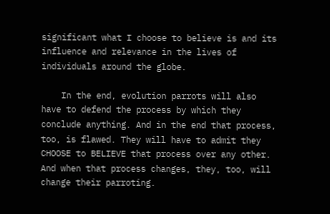significant what I choose to believe is and its influence and relevance in the lives of individuals around the globe.

    In the end, evolution parrots will also have to defend the process by which they conclude anything. And in the end that process, too, is flawed. They will have to admit they CHOOSE to BELIEVE that process over any other. And when that process changes, they, too, will change their parroting.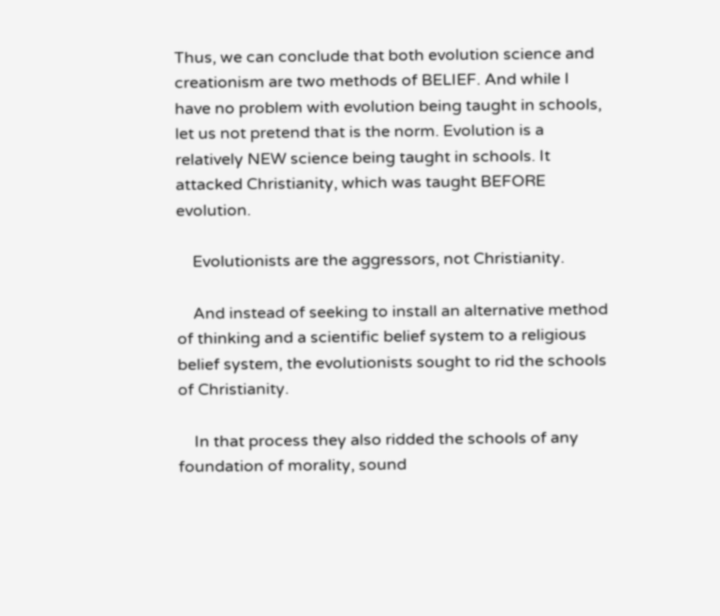Thus, we can conclude that both evolution science and creationism are two methods of BELIEF. And while I have no problem with evolution being taught in schools, let us not pretend that is the norm. Evolution is a relatively NEW science being taught in schools. It attacked Christianity, which was taught BEFORE evolution.

    Evolutionists are the aggressors, not Christianity.

    And instead of seeking to install an alternative method of thinking and a scientific belief system to a religious belief system, the evolutionists sought to rid the schools of Christianity.

    In that process they also ridded the schools of any foundation of morality, sound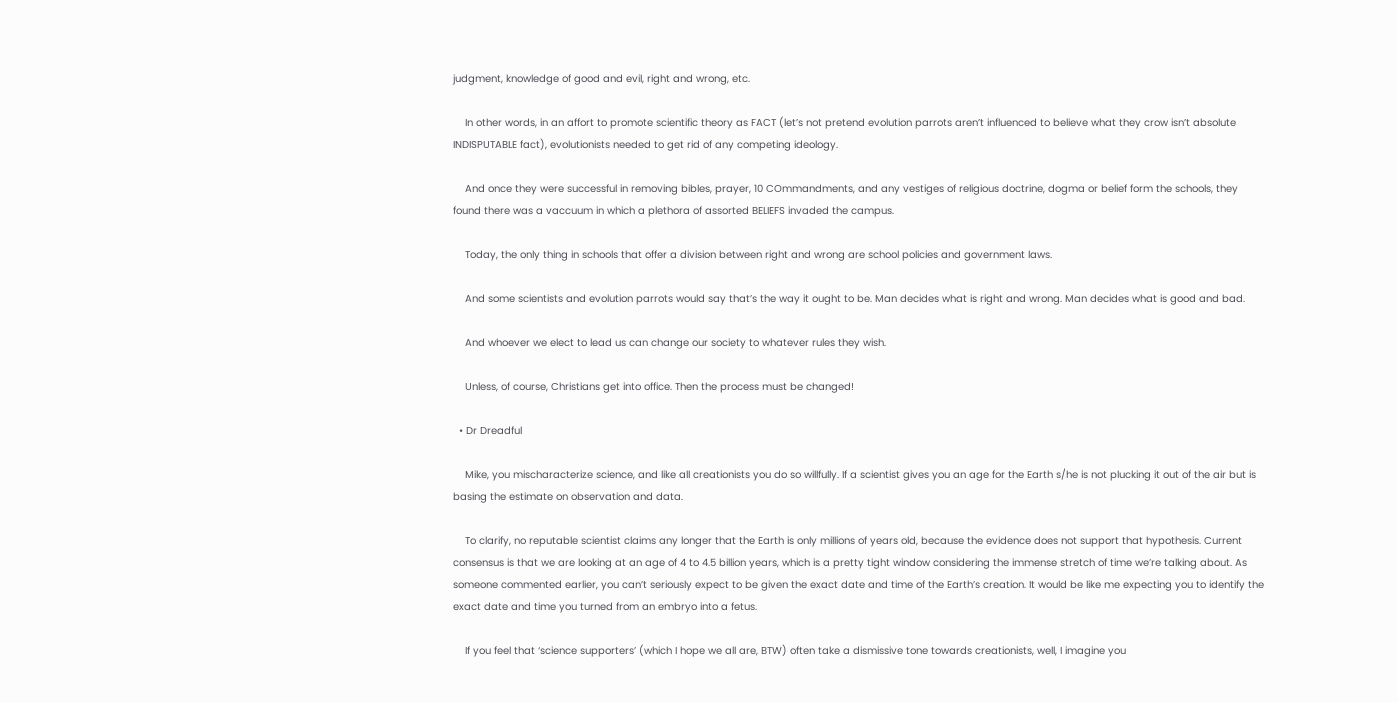judgment, knowledge of good and evil, right and wrong, etc.

    In other words, in an affort to promote scientific theory as FACT (let’s not pretend evolution parrots aren’t influenced to believe what they crow isn’t absolute INDISPUTABLE fact), evolutionists needed to get rid of any competing ideology.

    And once they were successful in removing bibles, prayer, 10 COmmandments, and any vestiges of religious doctrine, dogma or belief form the schools, they found there was a vaccuum in which a plethora of assorted BELIEFS invaded the campus.

    Today, the only thing in schools that offer a division between right and wrong are school policies and government laws.

    And some scientists and evolution parrots would say that’s the way it ought to be. Man decides what is right and wrong. Man decides what is good and bad.

    And whoever we elect to lead us can change our society to whatever rules they wish.

    Unless, of course, Christians get into office. Then the process must be changed!

  • Dr Dreadful

    Mike, you mischaracterize science, and like all creationists you do so willfully. If a scientist gives you an age for the Earth s/he is not plucking it out of the air but is basing the estimate on observation and data.

    To clarify, no reputable scientist claims any longer that the Earth is only millions of years old, because the evidence does not support that hypothesis. Current consensus is that we are looking at an age of 4 to 4.5 billion years, which is a pretty tight window considering the immense stretch of time we’re talking about. As someone commented earlier, you can’t seriously expect to be given the exact date and time of the Earth’s creation. It would be like me expecting you to identify the exact date and time you turned from an embryo into a fetus.

    If you feel that ‘science supporters’ (which I hope we all are, BTW) often take a dismissive tone towards creationists, well, I imagine you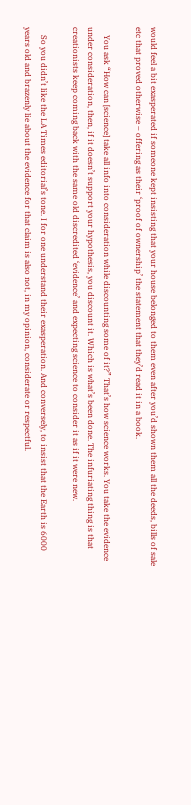would feel a bit exasperated if someone kept insisting that your house belonged to them even after you’d shown them all the deeds, bills of sale etc that proved otherwise – offering as their ‘proof of ownership’ the statement that they’d read it in a book.

    You ask “How can [science] take all info into consideration while discounting some of it?” That’s how science works. You take the evidence under consideration, then, if it doesn’t support your hypothesis, you discount it. Which is what’s been done. The infuriating thing is that creationists keep coming back with the same old discredited ‘evidence’ and expecting science to consider it as if it were new.

    So you didn’t like the LA Times editorial’s tone. I for one understand their exasperation. And conversely, to insist that the Earth is 6000 years old and brazenly lie about the evidence for that claim is also not, in my opinion, considerate or respectful.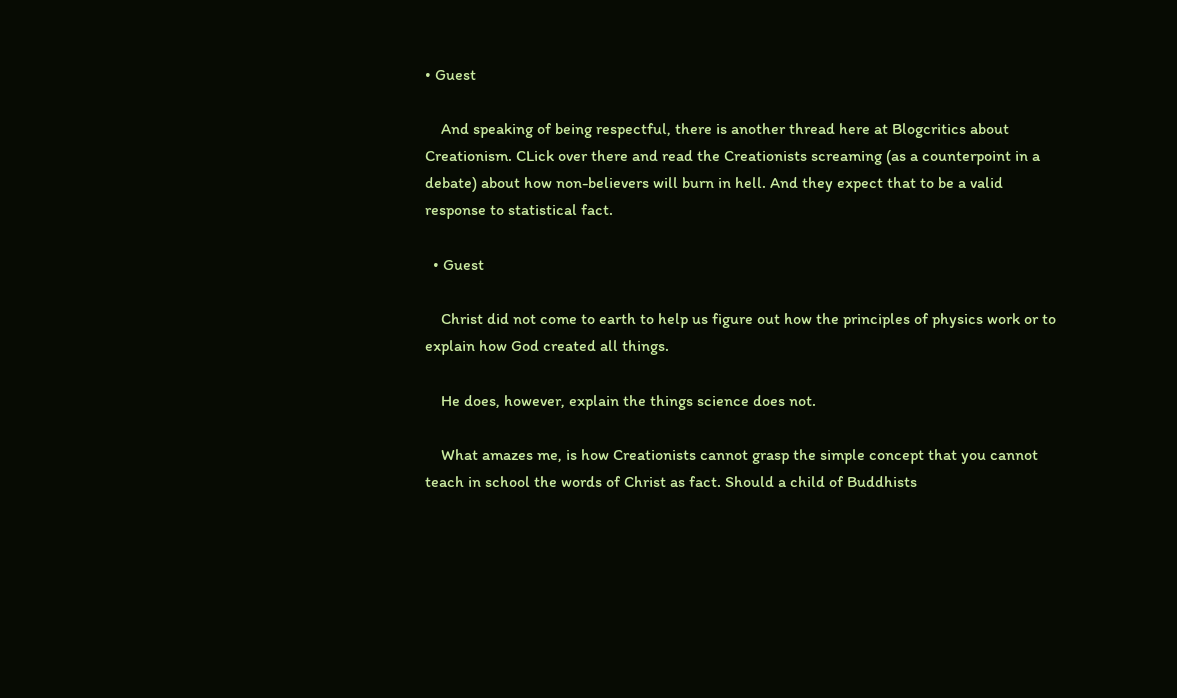• Guest

    And speaking of being respectful, there is another thread here at Blogcritics about Creationism. CLick over there and read the Creationists screaming (as a counterpoint in a debate) about how non-believers will burn in hell. And they expect that to be a valid response to statistical fact.

  • Guest

    Christ did not come to earth to help us figure out how the principles of physics work or to explain how God created all things.

    He does, however, explain the things science does not.

    What amazes me, is how Creationists cannot grasp the simple concept that you cannot teach in school the words of Christ as fact. Should a child of Buddhists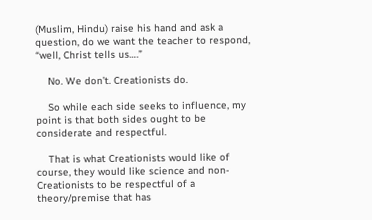(Muslim, Hindu) raise his hand and ask a question, do we want the teacher to respond, “well, Christ tells us….”

    No. We don’t. Creationists do.

    So while each side seeks to influence, my point is that both sides ought to be considerate and respectful.

    That is what Creationists would like of course, they would like science and non-Creationists to be respectful of a theory/premise that has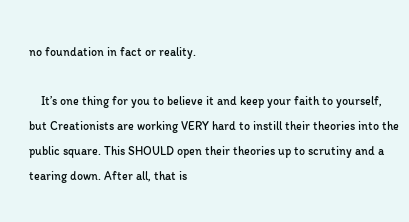no foundation in fact or reality.

    It’s one thing for you to believe it and keep your faith to yourself, but Creationists are working VERY hard to instill their theories into the public square. This SHOULD open their theories up to scrutiny and a tearing down. After all, that is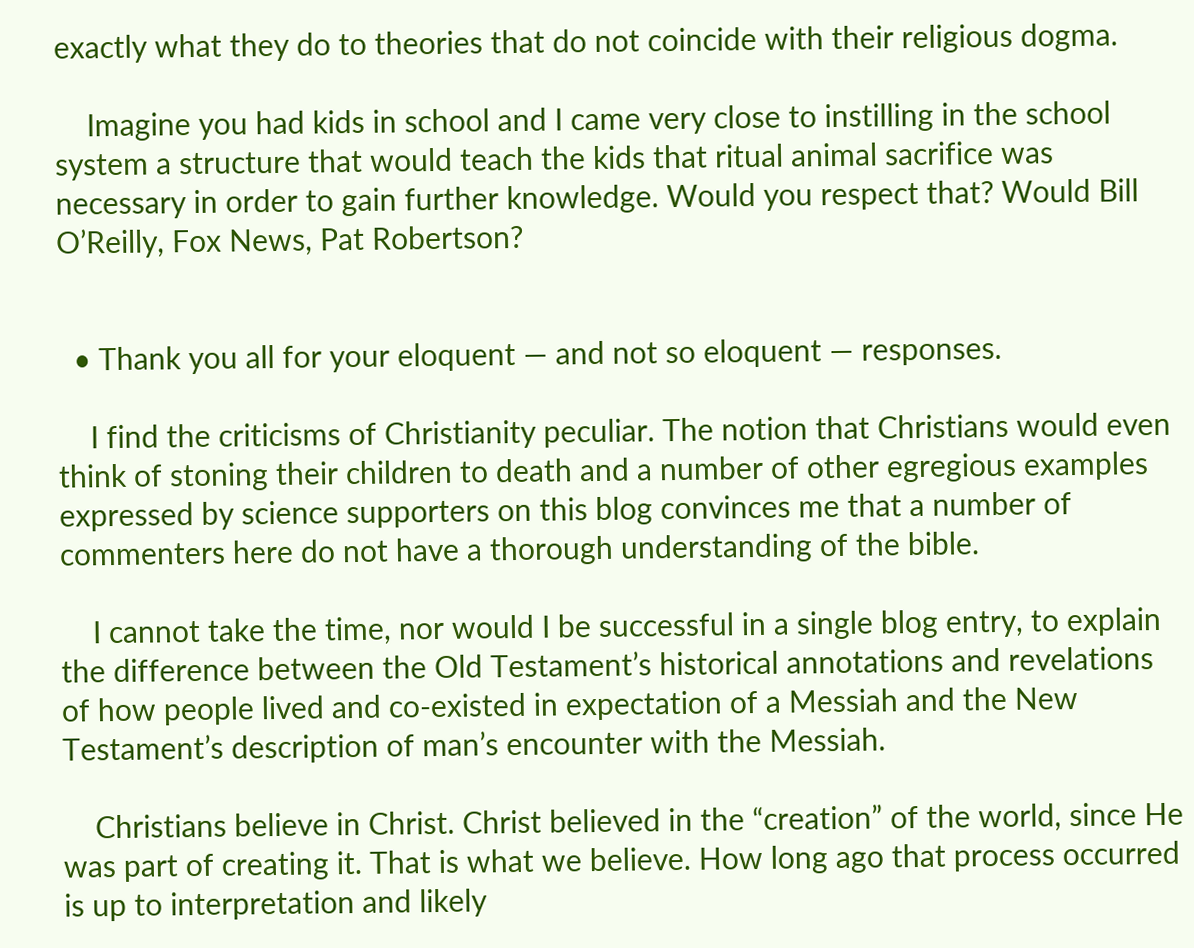exactly what they do to theories that do not coincide with their religious dogma.

    Imagine you had kids in school and I came very close to instilling in the school system a structure that would teach the kids that ritual animal sacrifice was necessary in order to gain further knowledge. Would you respect that? Would Bill O’Reilly, Fox News, Pat Robertson?


  • Thank you all for your eloquent — and not so eloquent — responses.

    I find the criticisms of Christianity peculiar. The notion that Christians would even think of stoning their children to death and a number of other egregious examples expressed by science supporters on this blog convinces me that a number of commenters here do not have a thorough understanding of the bible.

    I cannot take the time, nor would I be successful in a single blog entry, to explain the difference between the Old Testament’s historical annotations and revelations of how people lived and co-existed in expectation of a Messiah and the New Testament’s description of man’s encounter with the Messiah.

    Christians believe in Christ. Christ believed in the “creation” of the world, since He was part of creating it. That is what we believe. How long ago that process occurred is up to interpretation and likely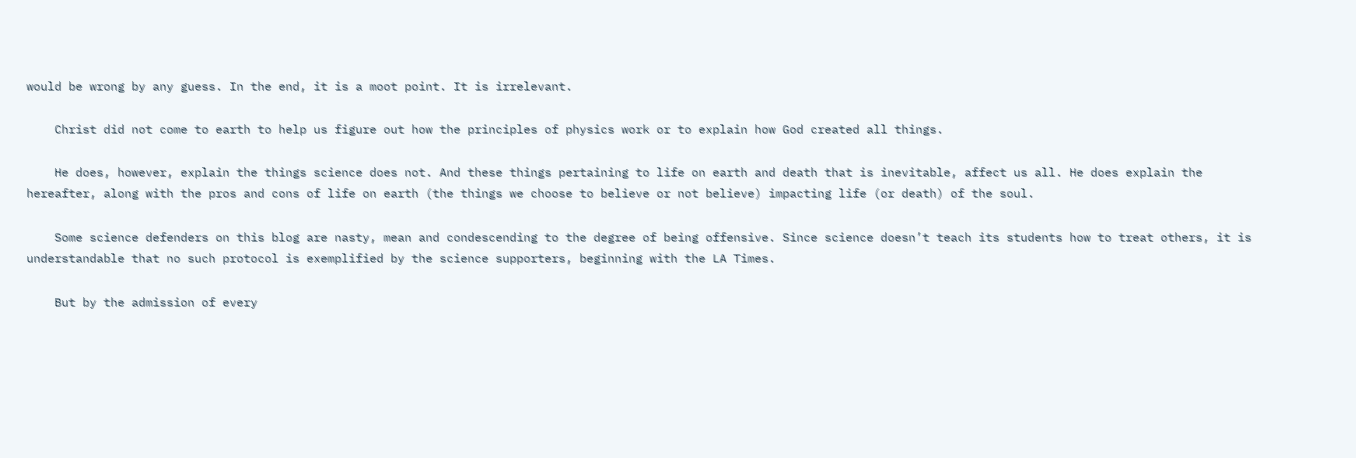would be wrong by any guess. In the end, it is a moot point. It is irrelevant.

    Christ did not come to earth to help us figure out how the principles of physics work or to explain how God created all things.

    He does, however, explain the things science does not. And these things pertaining to life on earth and death that is inevitable, affect us all. He does explain the hereafter, along with the pros and cons of life on earth (the things we choose to believe or not believe) impacting life (or death) of the soul.

    Some science defenders on this blog are nasty, mean and condescending to the degree of being offensive. Since science doesn’t teach its students how to treat others, it is understandable that no such protocol is exemplified by the science supporters, beginning with the LA Times.

    But by the admission of every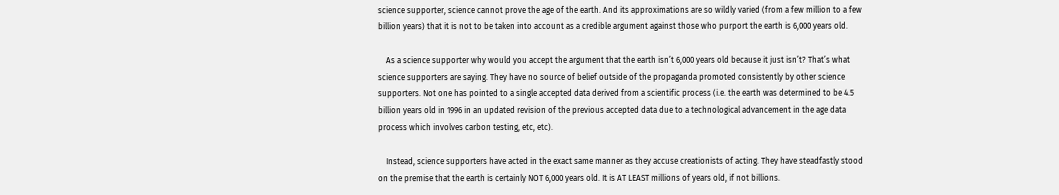science supporter, science cannot prove the age of the earth. And its approximations are so wildly varied (from a few million to a few billion years) that it is not to be taken into account as a credible argument against those who purport the earth is 6,000 years old.

    As a science supporter why would you accept the argument that the earth isn’t 6,000 years old because it just isn’t? That’s what science supporters are saying. They have no source of belief outside of the propaganda promoted consistently by other science supporters. Not one has pointed to a single accepted data derived from a scientific process (i.e. the earth was determined to be 4.5 billion years old in 1996 in an updated revision of the previous accepted data due to a technological advancement in the age data process which involves carbon testing, etc, etc).

    Instead, science supporters have acted in the exact same manner as they accuse creationists of acting. They have steadfastly stood on the premise that the earth is certainly NOT 6,000 years old. It is AT LEAST millions of years old, if not billions.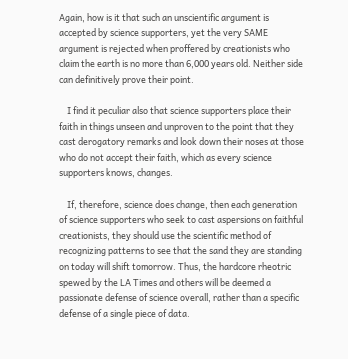Again, how is it that such an unscientific argument is accepted by science supporters, yet the very SAME argument is rejected when proffered by creationists who claim the earth is no more than 6,000 years old. Neither side can definitively prove their point.

    I find it peculiar also that science supporters place their faith in things unseen and unproven to the point that they cast derogatory remarks and look down their noses at those who do not accept their faith, which as every science supporters knows, changes.

    If, therefore, science does change, then each generation of science supporters who seek to cast aspersions on faithful creationists, they should use the scientific method of recognizing patterns to see that the sand they are standing on today will shift tomorrow. Thus, the hardcore rheotric spewed by the LA Times and others will be deemed a passionate defense of science overall, rather than a specific defense of a single piece of data.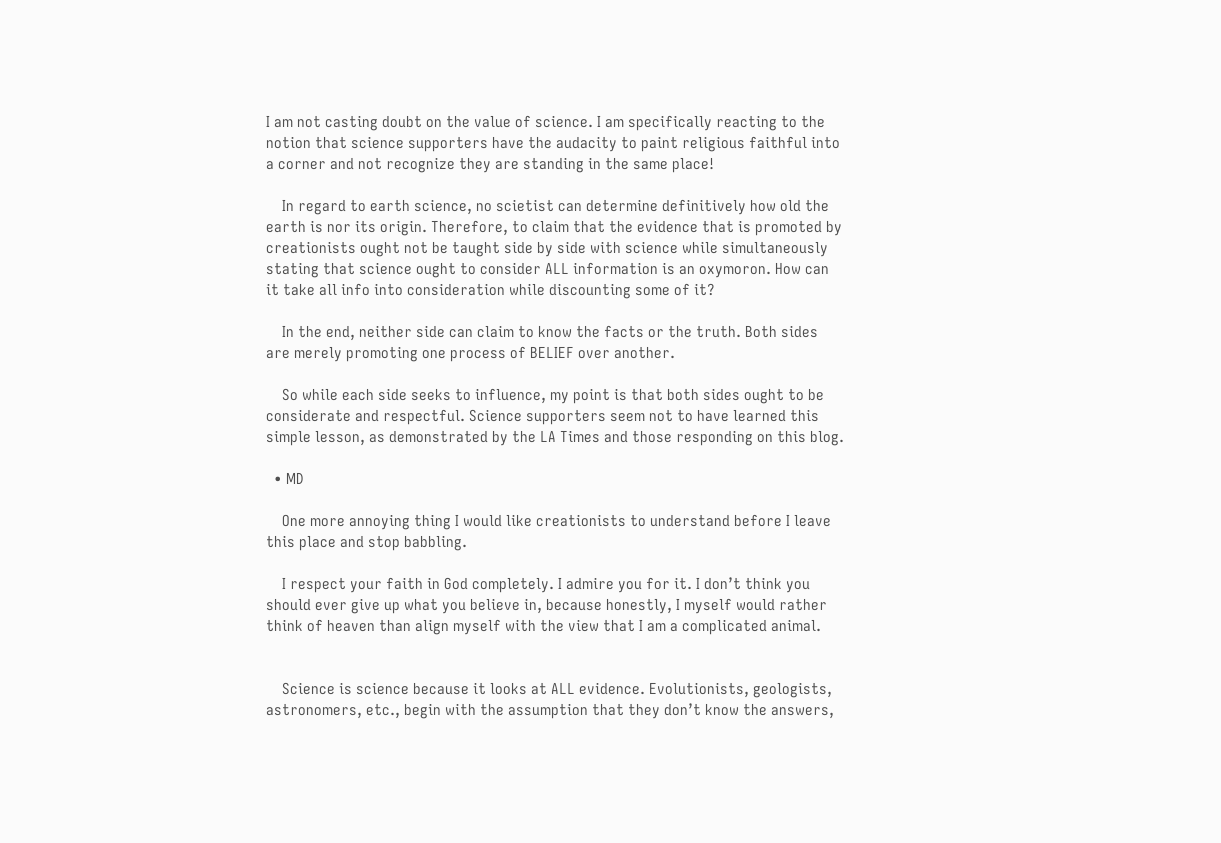I am not casting doubt on the value of science. I am specifically reacting to the notion that science supporters have the audacity to paint religious faithful into a corner and not recognize they are standing in the same place!

    In regard to earth science, no scietist can determine definitively how old the earth is nor its origin. Therefore, to claim that the evidence that is promoted by creationists ought not be taught side by side with science while simultaneously stating that science ought to consider ALL information is an oxymoron. How can it take all info into consideration while discounting some of it?

    In the end, neither side can claim to know the facts or the truth. Both sides are merely promoting one process of BELIEF over another.

    So while each side seeks to influence, my point is that both sides ought to be considerate and respectful. Science supporters seem not to have learned this simple lesson, as demonstrated by the LA Times and those responding on this blog.

  • MD

    One more annoying thing I would like creationists to understand before I leave this place and stop babbling.

    I respect your faith in God completely. I admire you for it. I don’t think you should ever give up what you believe in, because honestly, I myself would rather think of heaven than align myself with the view that I am a complicated animal.


    Science is science because it looks at ALL evidence. Evolutionists, geologists, astronomers, etc., begin with the assumption that they don’t know the answers,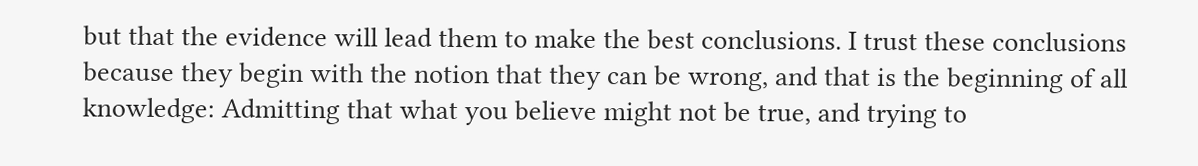but that the evidence will lead them to make the best conclusions. I trust these conclusions because they begin with the notion that they can be wrong, and that is the beginning of all knowledge: Admitting that what you believe might not be true, and trying to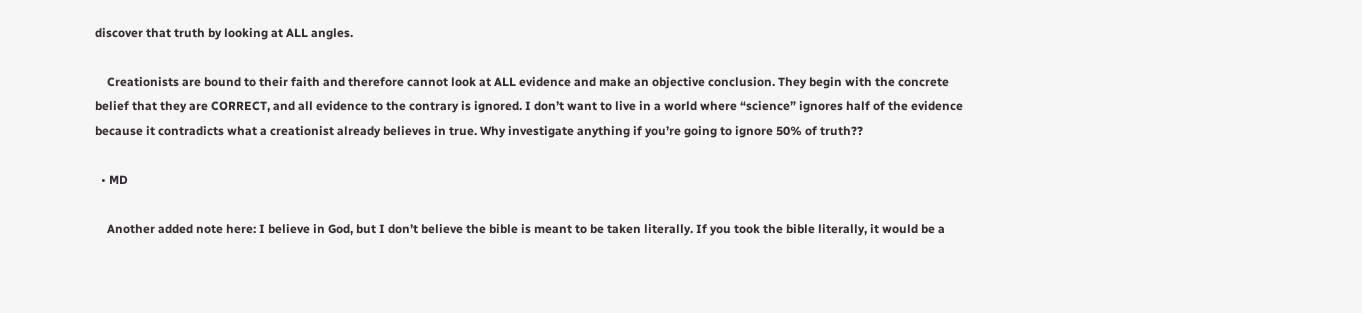discover that truth by looking at ALL angles.

    Creationists are bound to their faith and therefore cannot look at ALL evidence and make an objective conclusion. They begin with the concrete belief that they are CORRECT, and all evidence to the contrary is ignored. I don’t want to live in a world where “science” ignores half of the evidence because it contradicts what a creationist already believes in true. Why investigate anything if you’re going to ignore 50% of truth??

  • MD

    Another added note here: I believe in God, but I don’t believe the bible is meant to be taken literally. If you took the bible literally, it would be a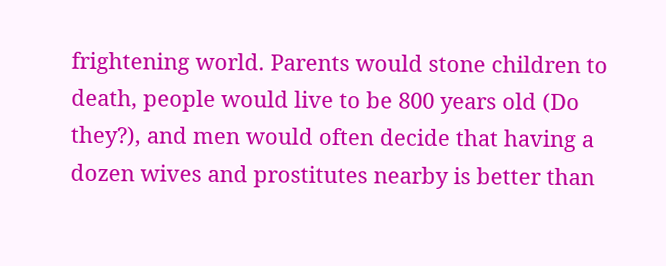frightening world. Parents would stone children to death, people would live to be 800 years old (Do they?), and men would often decide that having a dozen wives and prostitutes nearby is better than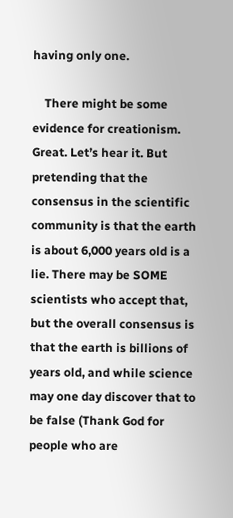having only one.

    There might be some evidence for creationism. Great. Let’s hear it. But pretending that the consensus in the scientific community is that the earth is about 6,000 years old is a lie. There may be SOME scientists who accept that, but the overall consensus is that the earth is billions of years old, and while science may one day discover that to be false (Thank God for people who are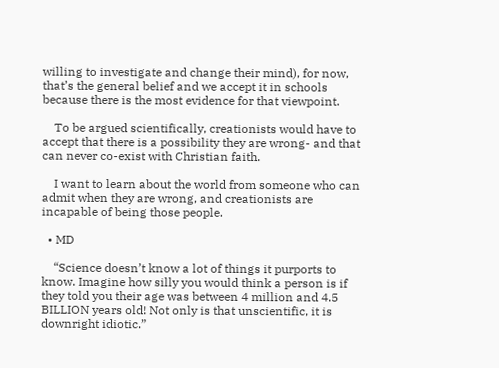willing to investigate and change their mind), for now, that’s the general belief and we accept it in schools because there is the most evidence for that viewpoint.

    To be argued scientifically, creationists would have to accept that there is a possibility they are wrong- and that can never co-exist with Christian faith.

    I want to learn about the world from someone who can admit when they are wrong, and creationists are incapable of being those people.

  • MD

    “Science doesn’t know a lot of things it purports to know. Imagine how silly you would think a person is if they told you their age was between 4 million and 4.5 BILLION years old! Not only is that unscientific, it is downright idiotic.”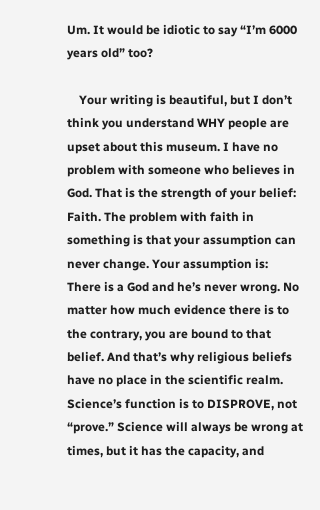Um. It would be idiotic to say “I’m 6000 years old” too?

    Your writing is beautiful, but I don’t think you understand WHY people are upset about this museum. I have no problem with someone who believes in God. That is the strength of your belief: Faith. The problem with faith in something is that your assumption can never change. Your assumption is: There is a God and he’s never wrong. No matter how much evidence there is to the contrary, you are bound to that belief. And that’s why religious beliefs have no place in the scientific realm. Science’s function is to DISPROVE, not “prove.” Science will always be wrong at times, but it has the capacity, and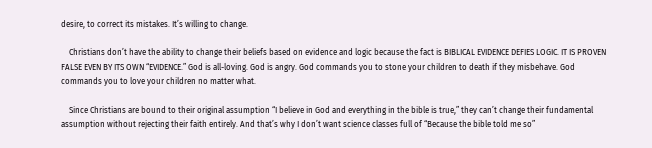desire, to correct its mistakes. It’s willing to change.

    Christians don’t have the ability to change their beliefs based on evidence and logic because the fact is BIBLICAL EVIDENCE DEFIES LOGIC. IT IS PROVEN FALSE EVEN BY ITS OWN “EVIDENCE.” God is all-loving. God is angry. God commands you to stone your children to death if they misbehave. God commands you to love your children no matter what.

    Since Christians are bound to their original assumption “I believe in God and everything in the bible is true,” they can’t change their fundamental assumption without rejecting their faith entirely. And that’s why I don’t want science classes full of “Because the bible told me so”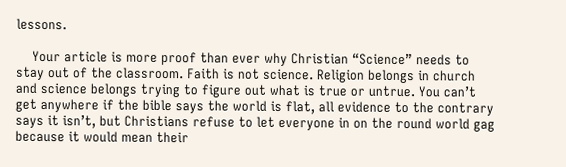lessons.

    Your article is more proof than ever why Christian “Science” needs to stay out of the classroom. Faith is not science. Religion belongs in church and science belongs trying to figure out what is true or untrue. You can’t get anywhere if the bible says the world is flat, all evidence to the contrary says it isn’t, but Christians refuse to let everyone in on the round world gag because it would mean their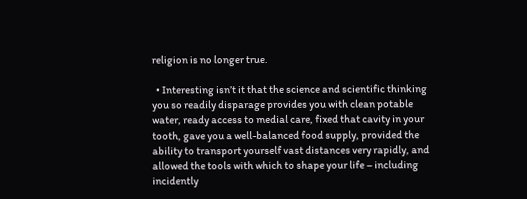religion is no longer true.

  • Interesting isn’t it that the science and scientific thinking you so readily disparage provides you with clean potable water, ready access to medial care, fixed that cavity in your tooth, gave you a well-balanced food supply, provided the ability to transport yourself vast distances very rapidly, and allowed the tools with which to shape your life – including incidently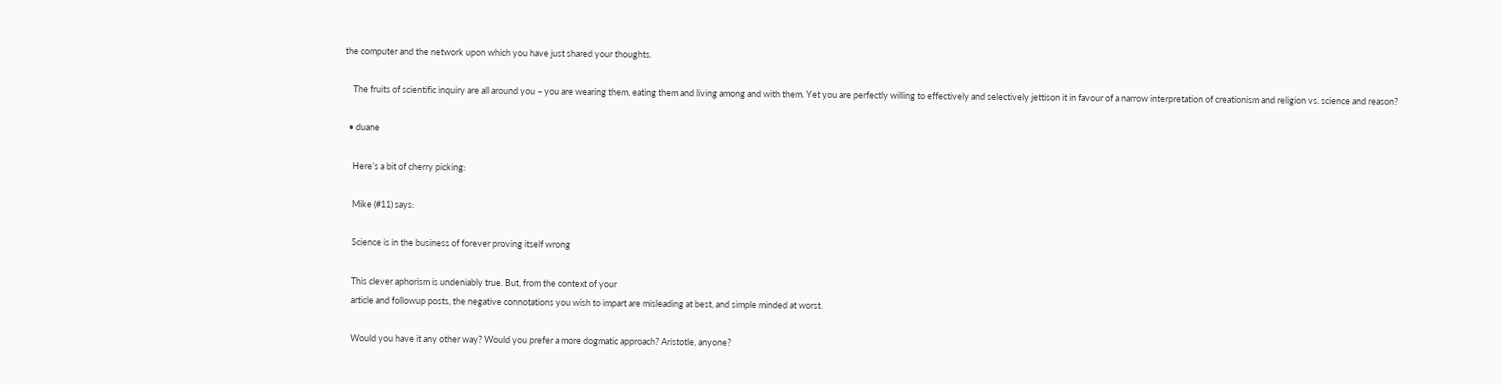the computer and the network upon which you have just shared your thoughts.

    The fruits of scientific inquiry are all around you – you are wearing them, eating them and living among and with them. Yet you are perfectly willing to effectively and selectively jettison it in favour of a narrow interpretation of creationism and religion vs. science and reason?

  • duane

    Here’s a bit of cherry picking:

    Mike (#11) says:

    Science is in the business of forever proving itself wrong

    This clever aphorism is undeniably true. But, from the context of your
    article and followup posts, the negative connotations you wish to impart are misleading at best, and simple minded at worst.

    Would you have it any other way? Would you prefer a more dogmatic approach? Aristotle, anyone?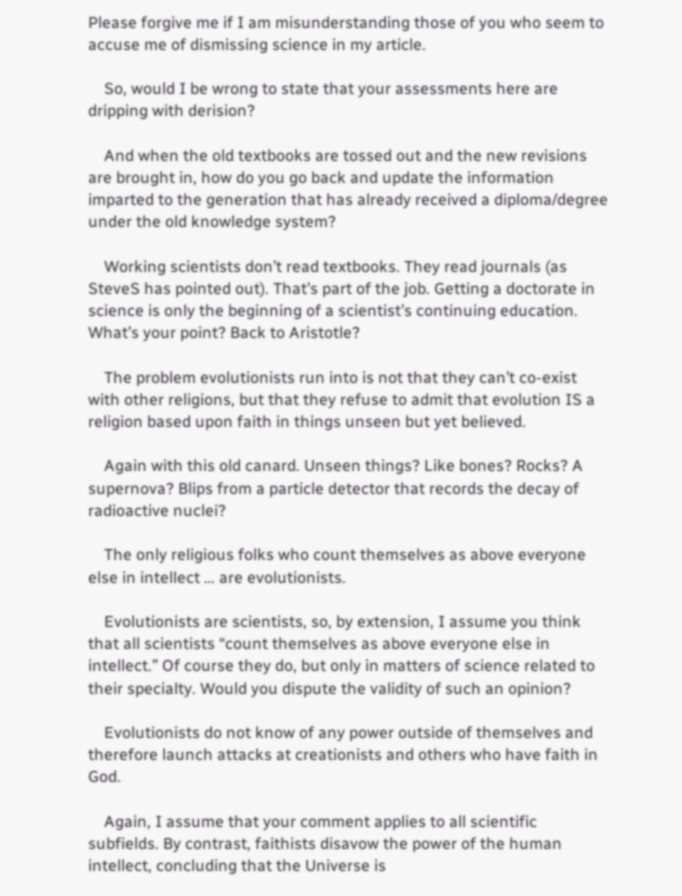Please forgive me if I am misunderstanding those of you who seem to accuse me of dismissing science in my article.

    So, would I be wrong to state that your assessments here are dripping with derision?

    And when the old textbooks are tossed out and the new revisions are brought in, how do you go back and update the information imparted to the generation that has already received a diploma/degree under the old knowledge system?

    Working scientists don’t read textbooks. They read journals (as SteveS has pointed out). That’s part of the job. Getting a doctorate in science is only the beginning of a scientist’s continuing education. What’s your point? Back to Aristotle?

    The problem evolutionists run into is not that they can’t co-exist with other religions, but that they refuse to admit that evolution IS a religion based upon faith in things unseen but yet believed.

    Again with this old canard. Unseen things? Like bones? Rocks? A supernova? Blips from a particle detector that records the decay of radioactive nuclei?

    The only religious folks who count themselves as above everyone else in intellect … are evolutionists.

    Evolutionists are scientists, so, by extension, I assume you think that all scientists “count themselves as above everyone else in intellect.” Of course they do, but only in matters of science related to their specialty. Would you dispute the validity of such an opinion?

    Evolutionists do not know of any power outside of themselves and therefore launch attacks at creationists and others who have faith in God.

    Again, I assume that your comment applies to all scientific subfields. By contrast, faithists disavow the power of the human intellect, concluding that the Universe is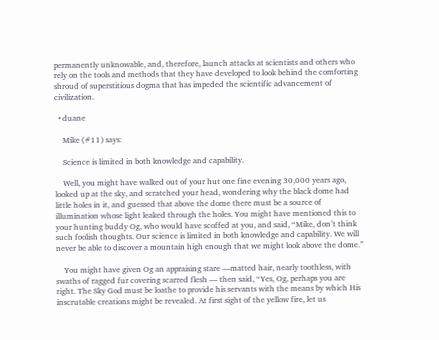permanently unknowable, and, therefore, launch attacks at scientists and others who rely on the tools and methods that they have developed to look behind the comforting shroud of superstitious dogma that has impeded the scientific advancement of civilization.

  • duane

    Mike (#11) says:

    Science is limited in both knowledge and capability.

    Well, you might have walked out of your hut one fine evening 30,000 years ago, looked up at the sky, and scratched your head, wondering why the black dome had little holes in it, and guessed that above the dome there must be a source of illumination whose light leaked through the holes. You might have mentioned this to your hunting buddy Og, who would have scoffed at you, and said, “Mike, don’t think such foolish thoughts. Our science is limited in both knowledge and capability. We will never be able to discover a mountain high enough that we might look above the dome.”

    You might have given Og an appraising stare —matted hair, nearly toothless, with swaths of ragged fur covering scarred flesh — then said, “Yes, Og, perhaps you are right. The Sky God must be loathe to provide his servants with the means by which His inscrutable creations might be revealed. At first sight of the yellow fire, let us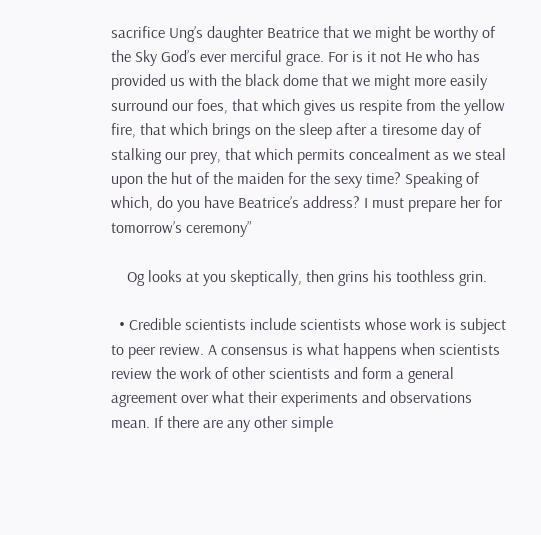sacrifice Ung’s daughter Beatrice that we might be worthy of the Sky God’s ever merciful grace. For is it not He who has provided us with the black dome that we might more easily surround our foes, that which gives us respite from the yellow fire, that which brings on the sleep after a tiresome day of stalking our prey, that which permits concealment as we steal upon the hut of the maiden for the sexy time? Speaking of which, do you have Beatrice’s address? I must prepare her for tomorrow’s ceremony”

    Og looks at you skeptically, then grins his toothless grin.

  • Credible scientists include scientists whose work is subject to peer review. A consensus is what happens when scientists review the work of other scientists and form a general agreement over what their experiments and observations mean. If there are any other simple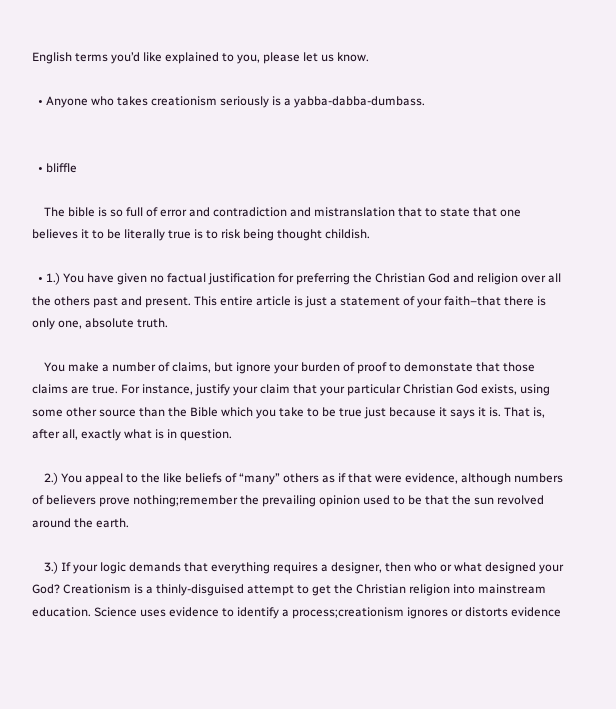English terms you’d like explained to you, please let us know.

  • Anyone who takes creationism seriously is a yabba-dabba-dumbass.


  • bliffle

    The bible is so full of error and contradiction and mistranslation that to state that one believes it to be literally true is to risk being thought childish.

  • 1.) You have given no factual justification for preferring the Christian God and religion over all the others past and present. This entire article is just a statement of your faith–that there is only one, absolute truth.

    You make a number of claims, but ignore your burden of proof to demonstate that those claims are true. For instance, justify your claim that your particular Christian God exists, using some other source than the Bible which you take to be true just because it says it is. That is, after all, exactly what is in question.

    2.) You appeal to the like beliefs of “many” others as if that were evidence, although numbers of believers prove nothing;remember the prevailing opinion used to be that the sun revolved around the earth.

    3.) If your logic demands that everything requires a designer, then who or what designed your God? Creationism is a thinly-disguised attempt to get the Christian religion into mainstream education. Science uses evidence to identify a process;creationism ignores or distorts evidence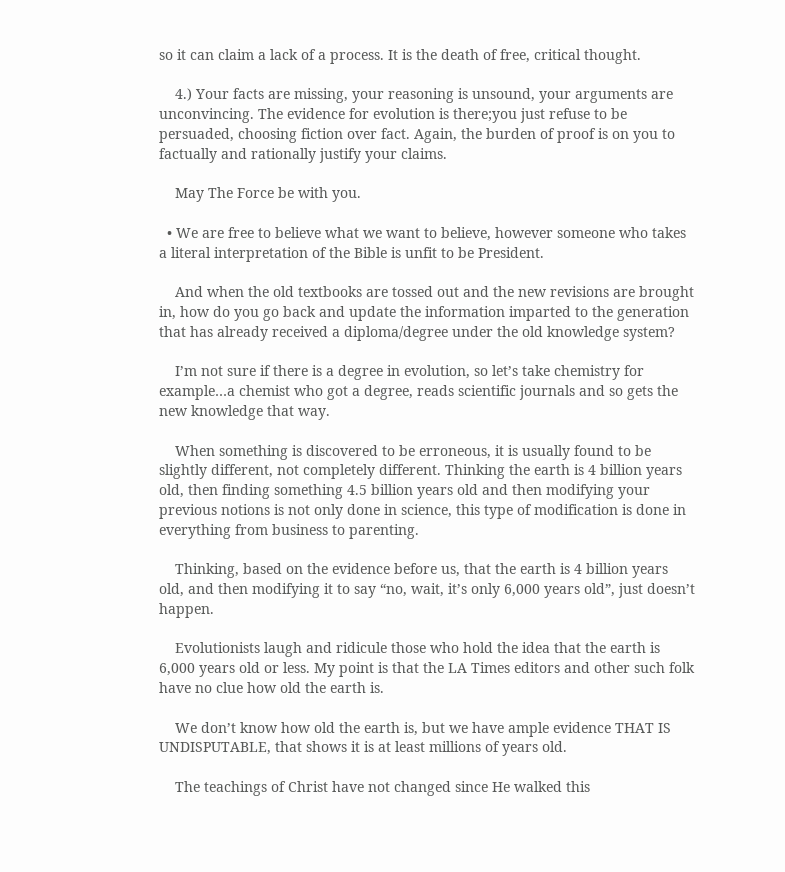so it can claim a lack of a process. It is the death of free, critical thought.

    4.) Your facts are missing, your reasoning is unsound, your arguments are unconvincing. The evidence for evolution is there;you just refuse to be persuaded, choosing fiction over fact. Again, the burden of proof is on you to factually and rationally justify your claims.

    May The Force be with you.

  • We are free to believe what we want to believe, however someone who takes a literal interpretation of the Bible is unfit to be President.

    And when the old textbooks are tossed out and the new revisions are brought in, how do you go back and update the information imparted to the generation that has already received a diploma/degree under the old knowledge system?

    I’m not sure if there is a degree in evolution, so let’s take chemistry for example…a chemist who got a degree, reads scientific journals and so gets the new knowledge that way.

    When something is discovered to be erroneous, it is usually found to be slightly different, not completely different. Thinking the earth is 4 billion years old, then finding something 4.5 billion years old and then modifying your previous notions is not only done in science, this type of modification is done in everything from business to parenting.

    Thinking, based on the evidence before us, that the earth is 4 billion years old, and then modifying it to say “no, wait, it’s only 6,000 years old”, just doesn’t happen.

    Evolutionists laugh and ridicule those who hold the idea that the earth is 6,000 years old or less. My point is that the LA Times editors and other such folk have no clue how old the earth is.

    We don’t know how old the earth is, but we have ample evidence THAT IS UNDISPUTABLE, that shows it is at least millions of years old.

    The teachings of Christ have not changed since He walked this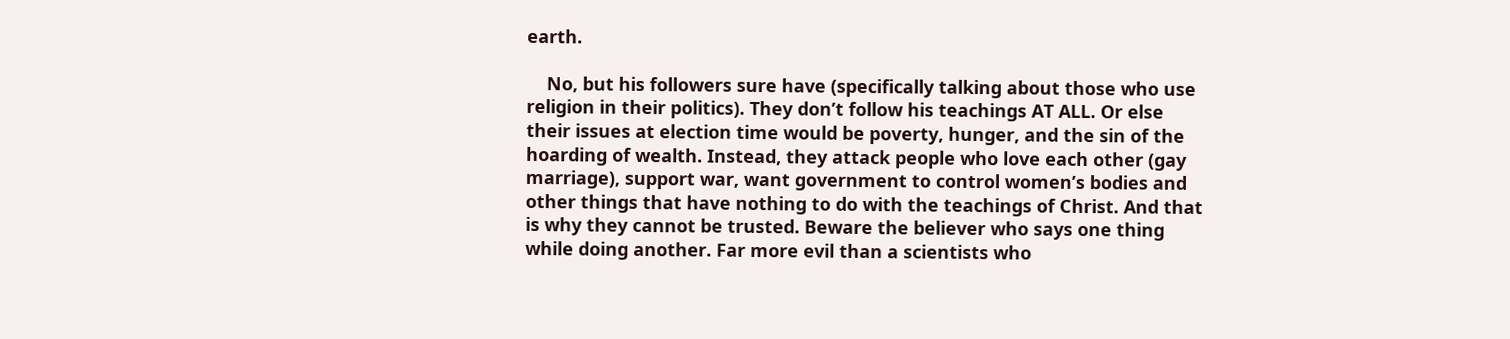earth.

    No, but his followers sure have (specifically talking about those who use religion in their politics). They don’t follow his teachings AT ALL. Or else their issues at election time would be poverty, hunger, and the sin of the hoarding of wealth. Instead, they attack people who love each other (gay marriage), support war, want government to control women’s bodies and other things that have nothing to do with the teachings of Christ. And that is why they cannot be trusted. Beware the believer who says one thing while doing another. Far more evil than a scientists who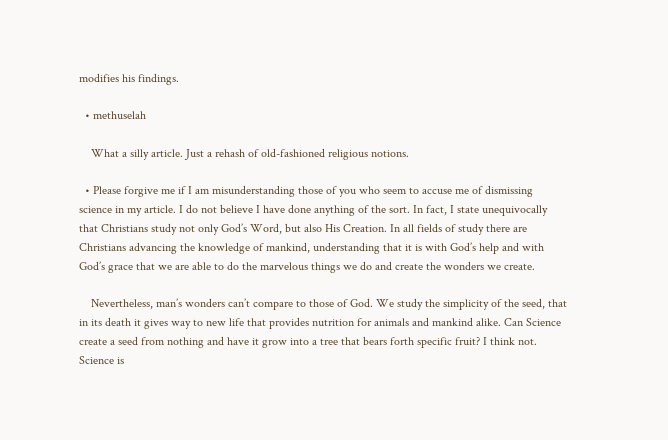modifies his findings.

  • methuselah

    What a silly article. Just a rehash of old-fashioned religious notions.

  • Please forgive me if I am misunderstanding those of you who seem to accuse me of dismissing science in my article. I do not believe I have done anything of the sort. In fact, I state unequivocally that Christians study not only God’s Word, but also His Creation. In all fields of study there are Christians advancing the knowledge of mankind, understanding that it is with God’s help and with God’s grace that we are able to do the marvelous things we do and create the wonders we create.

    Nevertheless, man’s wonders can’t compare to those of God. We study the simplicity of the seed, that in its death it gives way to new life that provides nutrition for animals and mankind alike. Can Science create a seed from nothing and have it grow into a tree that bears forth specific fruit? I think not. Science is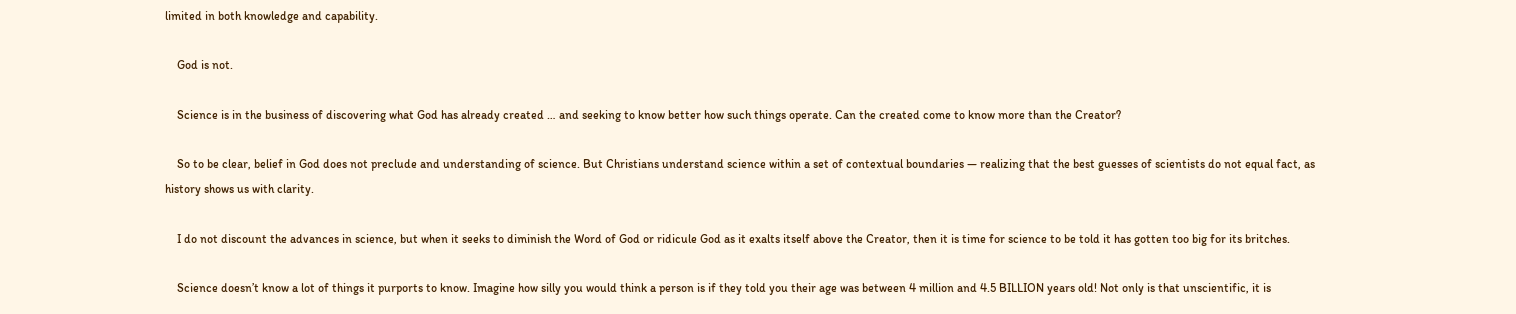limited in both knowledge and capability.

    God is not.

    Science is in the business of discovering what God has already created … and seeking to know better how such things operate. Can the created come to know more than the Creator?

    So to be clear, belief in God does not preclude and understanding of science. But Christians understand science within a set of contextual boundaries — realizing that the best guesses of scientists do not equal fact, as history shows us with clarity.

    I do not discount the advances in science, but when it seeks to diminish the Word of God or ridicule God as it exalts itself above the Creator, then it is time for science to be told it has gotten too big for its britches.

    Science doesn’t know a lot of things it purports to know. Imagine how silly you would think a person is if they told you their age was between 4 million and 4.5 BILLION years old! Not only is that unscientific, it is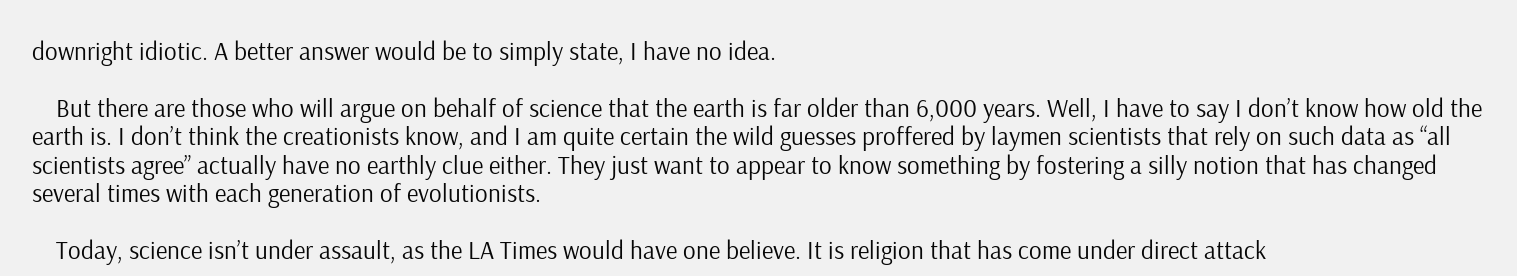downright idiotic. A better answer would be to simply state, I have no idea.

    But there are those who will argue on behalf of science that the earth is far older than 6,000 years. Well, I have to say I don’t know how old the earth is. I don’t think the creationists know, and I am quite certain the wild guesses proffered by laymen scientists that rely on such data as “all scientists agree” actually have no earthly clue either. They just want to appear to know something by fostering a silly notion that has changed several times with each generation of evolutionists.

    Today, science isn’t under assault, as the LA Times would have one believe. It is religion that has come under direct attack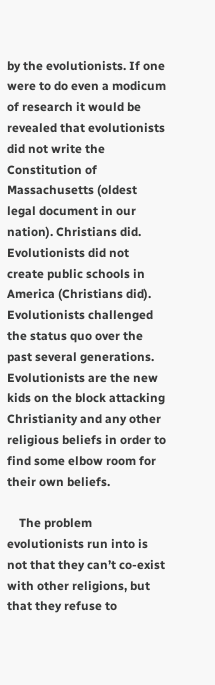by the evolutionists. If one were to do even a modicum of research it would be revealed that evolutionists did not write the Constitution of Massachusetts (oldest legal document in our nation). Christians did. Evolutionists did not create public schools in America (Christians did). Evolutionists challenged the status quo over the past several generations. Evolutionists are the new kids on the block attacking Christianity and any other religious beliefs in order to find some elbow room for their own beliefs.

    The problem evolutionists run into is not that they can’t co-exist with other religions, but that they refuse to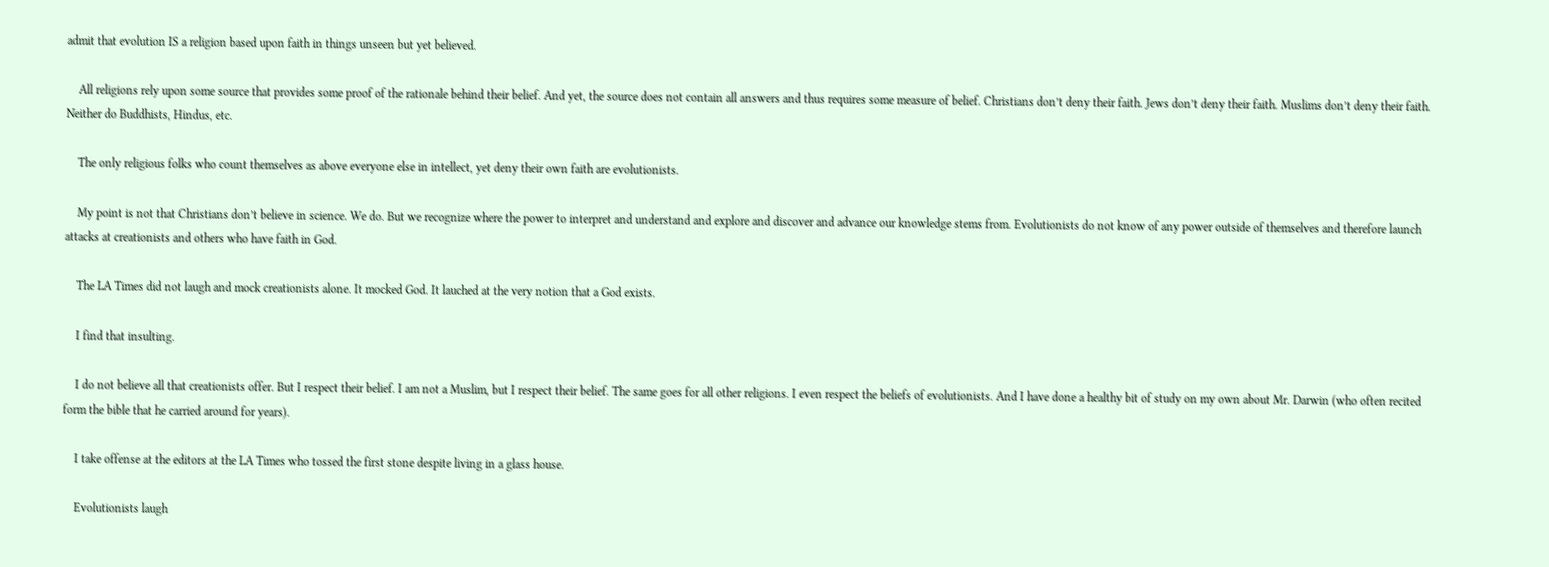admit that evolution IS a religion based upon faith in things unseen but yet believed.

    All religions rely upon some source that provides some proof of the rationale behind their belief. And yet, the source does not contain all answers and thus requires some measure of belief. Christians don’t deny their faith. Jews don’t deny their faith. Muslims don’t deny their faith. Neither do Buddhists, Hindus, etc.

    The only religious folks who count themselves as above everyone else in intellect, yet deny their own faith are evolutionists.

    My point is not that Christians don’t believe in science. We do. But we recognize where the power to interpret and understand and explore and discover and advance our knowledge stems from. Evolutionists do not know of any power outside of themselves and therefore launch attacks at creationists and others who have faith in God.

    The LA Times did not laugh and mock creationists alone. It mocked God. It lauched at the very notion that a God exists.

    I find that insulting.

    I do not believe all that creationists offer. But I respect their belief. I am not a Muslim, but I respect their belief. The same goes for all other religions. I even respect the beliefs of evolutionists. And I have done a healthy bit of study on my own about Mr. Darwin (who often recited form the bible that he carried around for years).

    I take offense at the editors at the LA Times who tossed the first stone despite living in a glass house.

    Evolutionists laugh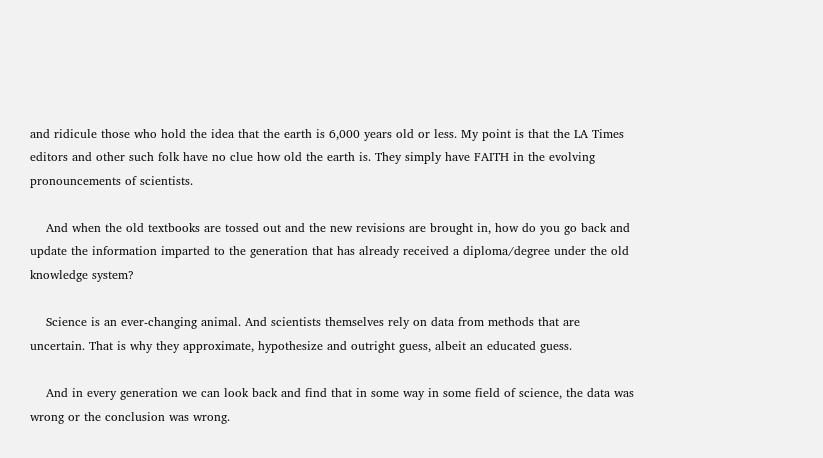and ridicule those who hold the idea that the earth is 6,000 years old or less. My point is that the LA Times editors and other such folk have no clue how old the earth is. They simply have FAITH in the evolving pronouncements of scientists.

    And when the old textbooks are tossed out and the new revisions are brought in, how do you go back and update the information imparted to the generation that has already received a diploma/degree under the old knowledge system?

    Science is an ever-changing animal. And scientists themselves rely on data from methods that are uncertain. That is why they approximate, hypothesize and outright guess, albeit an educated guess.

    And in every generation we can look back and find that in some way in some field of science, the data was wrong or the conclusion was wrong.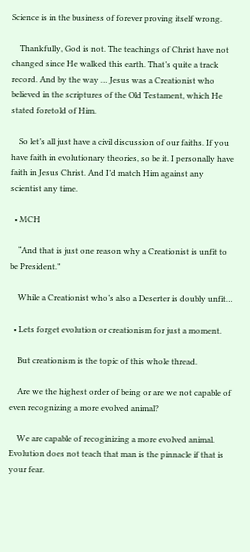Science is in the business of forever proving itself wrong.

    Thankfully, God is not. The teachings of Christ have not changed since He walked this earth. That’s quite a track record. And by the way … Jesus was a Creationist who believed in the scriptures of the Old Testament, which He stated foretold of Him.

    So let’s all just have a civil discussion of our faiths. If you have faith in evolutionary theories, so be it. I personally have faith in Jesus Christ. And I’d match Him against any scientist any time.

  • MCH

    “And that is just one reason why a Creationist is unfit to be President.”

    While a Creationist who’s also a Deserter is doubly unfit…

  • Lets forget evolution or creationism for just a moment.

    But creationism is the topic of this whole thread.

    Are we the highest order of being or are we not capable of even recognizing a more evolved animal?

    We are capable of recoginizing a more evolved animal. Evolution does not teach that man is the pinnacle if that is your fear.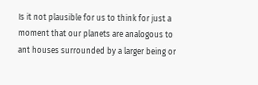Is it not plausible for us to think for just a moment that our planets are analogous to ant houses surrounded by a larger being or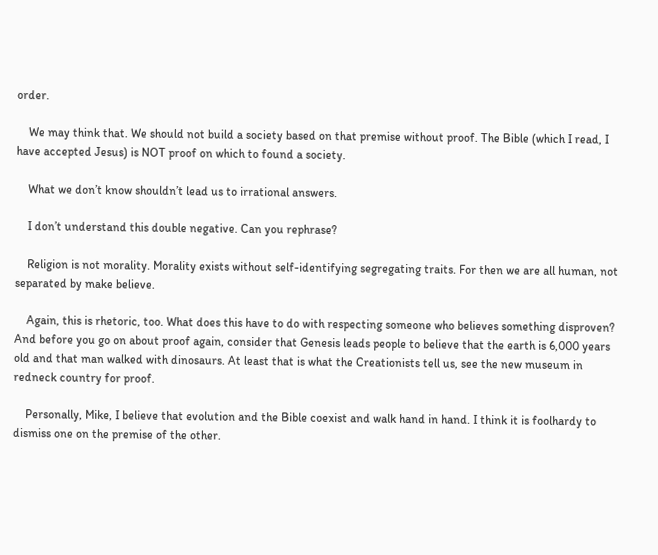order.

    We may think that. We should not build a society based on that premise without proof. The Bible (which I read, I have accepted Jesus) is NOT proof on which to found a society.

    What we don’t know shouldn’t lead us to irrational answers.

    I don’t understand this double negative. Can you rephrase?

    Religion is not morality. Morality exists without self-identifying segregating traits. For then we are all human, not separated by make believe.

    Again, this is rhetoric, too. What does this have to do with respecting someone who believes something disproven? And before you go on about proof again, consider that Genesis leads people to believe that the earth is 6,000 years old and that man walked with dinosaurs. At least that is what the Creationists tell us, see the new museum in redneck country for proof.

    Personally, Mike, I believe that evolution and the Bible coexist and walk hand in hand. I think it is foolhardy to dismiss one on the premise of the other.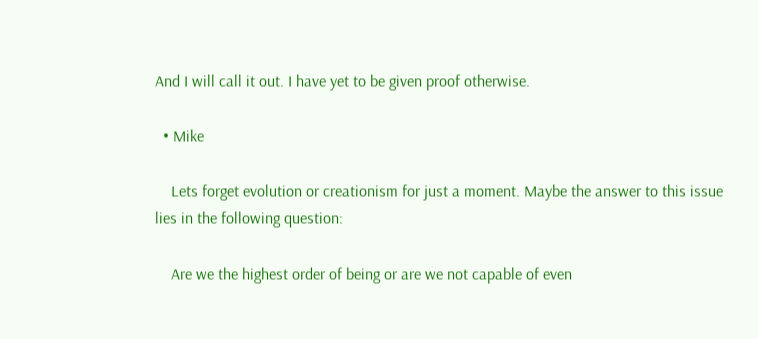And I will call it out. I have yet to be given proof otherwise.

  • Mike

    Lets forget evolution or creationism for just a moment. Maybe the answer to this issue lies in the following question:

    Are we the highest order of being or are we not capable of even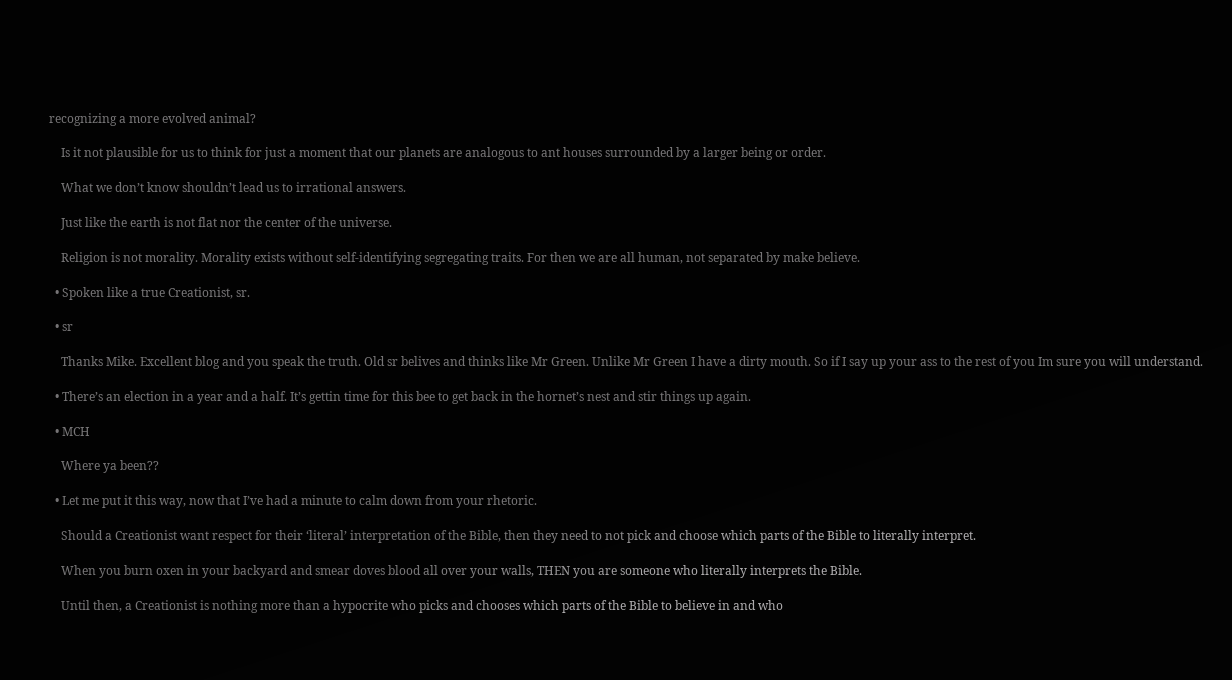recognizing a more evolved animal?

    Is it not plausible for us to think for just a moment that our planets are analogous to ant houses surrounded by a larger being or order.

    What we don’t know shouldn’t lead us to irrational answers.

    Just like the earth is not flat nor the center of the universe.

    Religion is not morality. Morality exists without self-identifying segregating traits. For then we are all human, not separated by make believe.

  • Spoken like a true Creationist, sr.

  • sr

    Thanks Mike. Excellent blog and you speak the truth. Old sr belives and thinks like Mr Green. Unlike Mr Green I have a dirty mouth. So if I say up your ass to the rest of you Im sure you will understand.

  • There’s an election in a year and a half. It’s gettin time for this bee to get back in the hornet’s nest and stir things up again.

  • MCH

    Where ya been??

  • Let me put it this way, now that I’ve had a minute to calm down from your rhetoric.

    Should a Creationist want respect for their ‘literal’ interpretation of the Bible, then they need to not pick and choose which parts of the Bible to literally interpret.

    When you burn oxen in your backyard and smear doves blood all over your walls, THEN you are someone who literally interprets the Bible.

    Until then, a Creationist is nothing more than a hypocrite who picks and chooses which parts of the Bible to believe in and who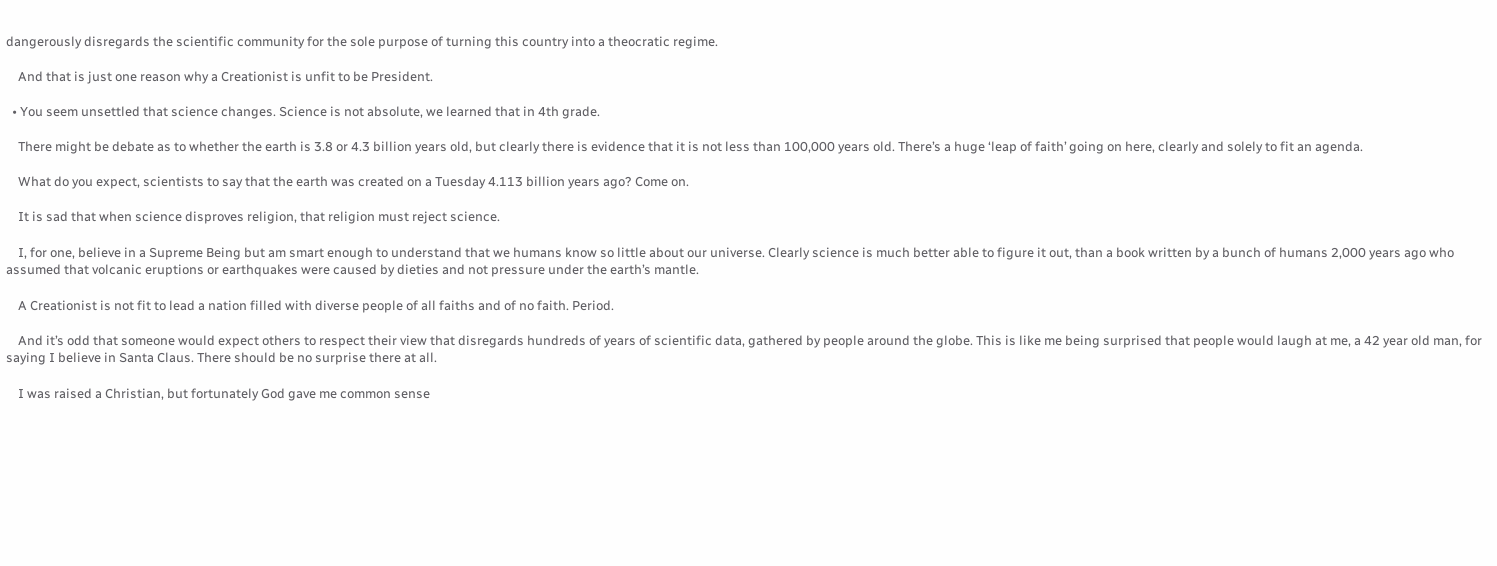dangerously disregards the scientific community for the sole purpose of turning this country into a theocratic regime.

    And that is just one reason why a Creationist is unfit to be President.

  • You seem unsettled that science changes. Science is not absolute, we learned that in 4th grade.

    There might be debate as to whether the earth is 3.8 or 4.3 billion years old, but clearly there is evidence that it is not less than 100,000 years old. There’s a huge ‘leap of faith’ going on here, clearly and solely to fit an agenda.

    What do you expect, scientists to say that the earth was created on a Tuesday 4.113 billion years ago? Come on.

    It is sad that when science disproves religion, that religion must reject science.

    I, for one, believe in a Supreme Being but am smart enough to understand that we humans know so little about our universe. Clearly science is much better able to figure it out, than a book written by a bunch of humans 2,000 years ago who assumed that volcanic eruptions or earthquakes were caused by dieties and not pressure under the earth’s mantle.

    A Creationist is not fit to lead a nation filled with diverse people of all faiths and of no faith. Period.

    And it’s odd that someone would expect others to respect their view that disregards hundreds of years of scientific data, gathered by people around the globe. This is like me being surprised that people would laugh at me, a 42 year old man, for saying I believe in Santa Claus. There should be no surprise there at all.

    I was raised a Christian, but fortunately God gave me common sense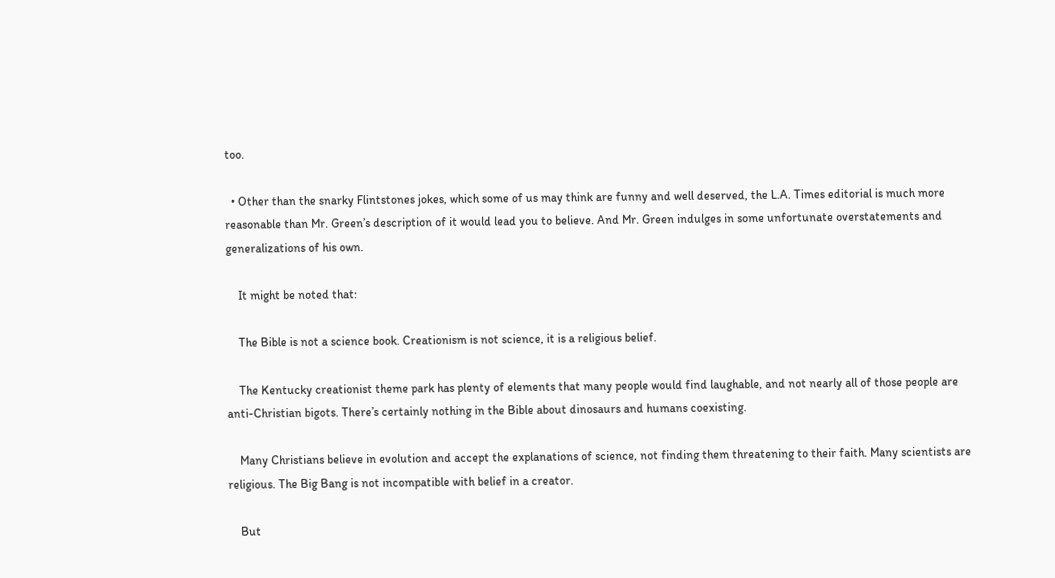too.

  • Other than the snarky Flintstones jokes, which some of us may think are funny and well deserved, the L.A. Times editorial is much more reasonable than Mr. Green’s description of it would lead you to believe. And Mr. Green indulges in some unfortunate overstatements and generalizations of his own.

    It might be noted that:

    The Bible is not a science book. Creationism is not science, it is a religious belief.

    The Kentucky creationist theme park has plenty of elements that many people would find laughable, and not nearly all of those people are anti-Christian bigots. There’s certainly nothing in the Bible about dinosaurs and humans coexisting.

    Many Christians believe in evolution and accept the explanations of science, not finding them threatening to their faith. Many scientists are religious. The Big Bang is not incompatible with belief in a creator.

    But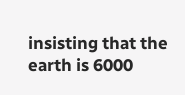insisting that the earth is 6000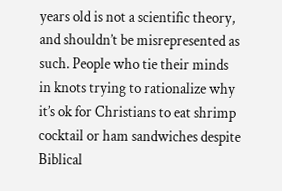years old is not a scientific theory, and shouldn’t be misrepresented as such. People who tie their minds in knots trying to rationalize why it’s ok for Christians to eat shrimp cocktail or ham sandwiches despite Biblical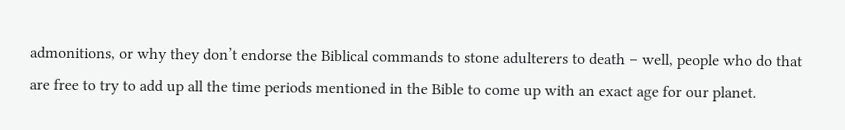admonitions, or why they don’t endorse the Biblical commands to stone adulterers to death – well, people who do that are free to try to add up all the time periods mentioned in the Bible to come up with an exact age for our planet.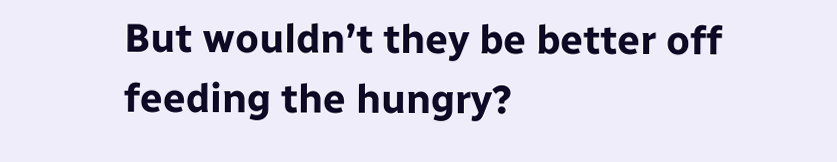But wouldn’t they be better off feeding the hungry?